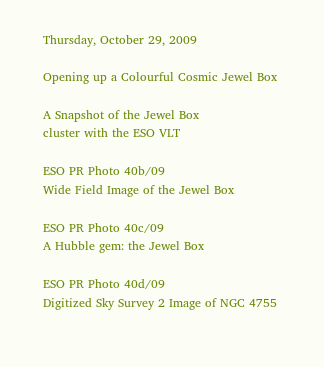Thursday, October 29, 2009

Opening up a Colourful Cosmic Jewel Box

A Snapshot of the Jewel Box
cluster with the ESO VLT

ESO PR Photo 40b/09
Wide Field Image of the Jewel Box

ESO PR Photo 40c/09
A Hubble gem: the Jewel Box

ESO PR Photo 40d/09
Digitized Sky Survey 2 Image of NGC 4755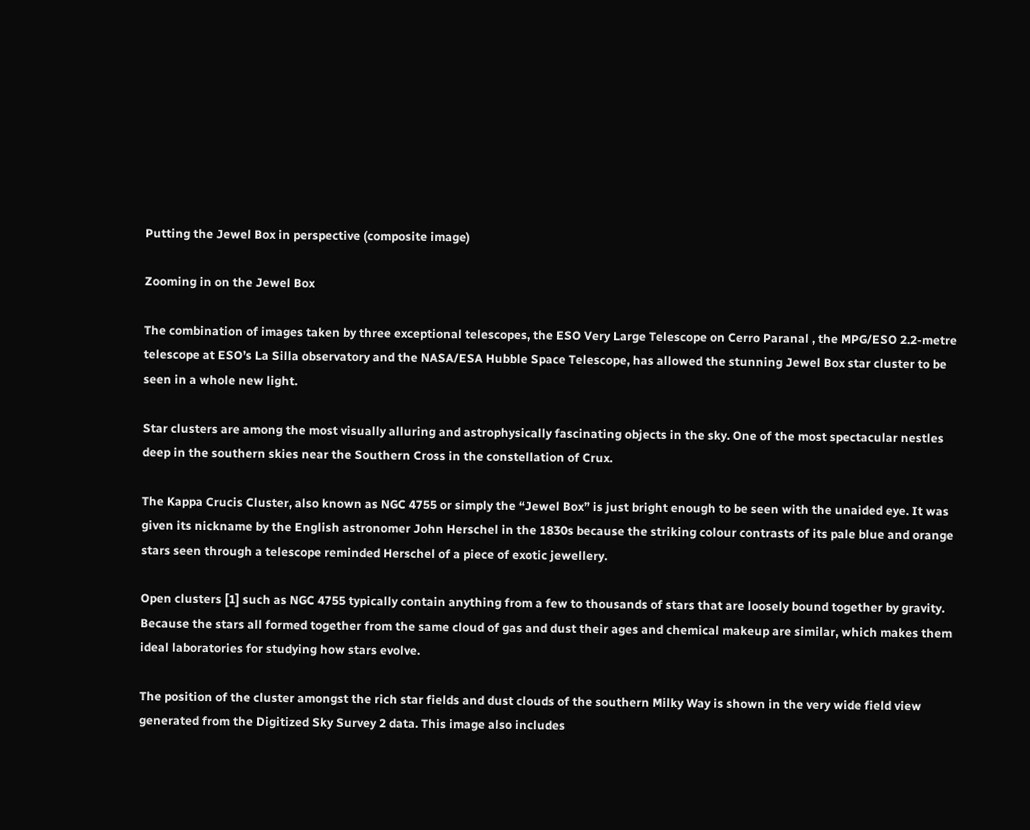Putting the Jewel Box in perspective (composite image)

Zooming in on the Jewel Box

The combination of images taken by three exceptional telescopes, the ESO Very Large Telescope on Cerro Paranal , the MPG/ESO 2.2-metre telescope at ESO’s La Silla observatory and the NASA/ESA Hubble Space Telescope, has allowed the stunning Jewel Box star cluster to be seen in a whole new light.

Star clusters are among the most visually alluring and astrophysically fascinating objects in the sky. One of the most spectacular nestles deep in the southern skies near the Southern Cross in the constellation of Crux.

The Kappa Crucis Cluster, also known as NGC 4755 or simply the “Jewel Box” is just bright enough to be seen with the unaided eye. It was given its nickname by the English astronomer John Herschel in the 1830s because the striking colour contrasts of its pale blue and orange stars seen through a telescope reminded Herschel of a piece of exotic jewellery.

Open clusters [1] such as NGC 4755 typically contain anything from a few to thousands of stars that are loosely bound together by gravity. Because the stars all formed together from the same cloud of gas and dust their ages and chemical makeup are similar, which makes them ideal laboratories for studying how stars evolve.

The position of the cluster amongst the rich star fields and dust clouds of the southern Milky Way is shown in the very wide field view generated from the Digitized Sky Survey 2 data. This image also includes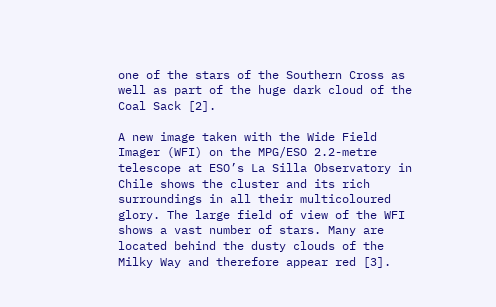one of the stars of the Southern Cross as well as part of the huge dark cloud of the Coal Sack [2].

A new image taken with the Wide Field Imager (WFI) on the MPG/ESO 2.2-metre telescope at ESO’s La Silla Observatory in Chile shows the cluster and its rich surroundings in all their multicoloured glory. The large field of view of the WFI shows a vast number of stars. Many are located behind the dusty clouds of the Milky Way and therefore appear red [3].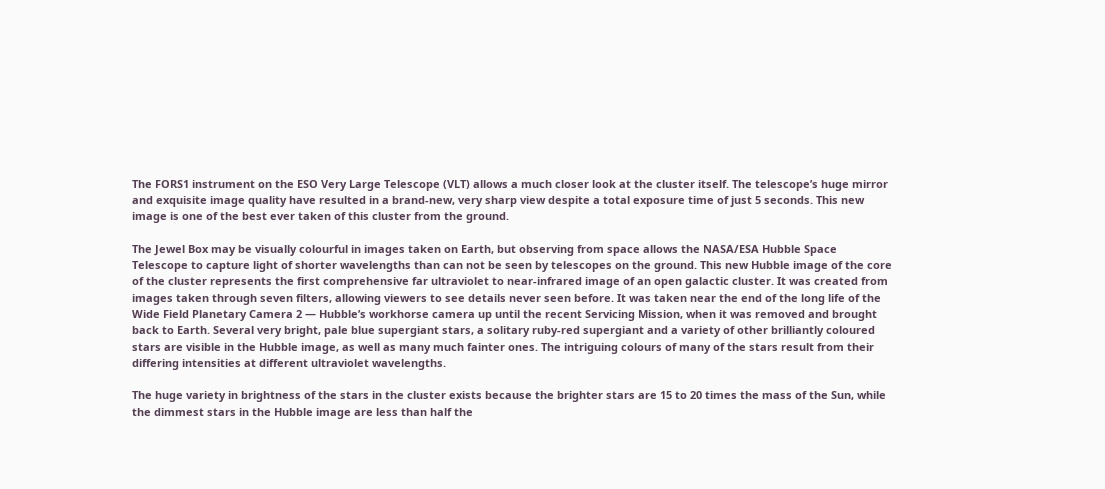The FORS1 instrument on the ESO Very Large Telescope (VLT) allows a much closer look at the cluster itself. The telescope’s huge mirror and exquisite image quality have resulted in a brand-new, very sharp view despite a total exposure time of just 5 seconds. This new image is one of the best ever taken of this cluster from the ground.

The Jewel Box may be visually colourful in images taken on Earth, but observing from space allows the NASA/ESA Hubble Space Telescope to capture light of shorter wavelengths than can not be seen by telescopes on the ground. This new Hubble image of the core of the cluster represents the first comprehensive far ultraviolet to near-infrared image of an open galactic cluster. It was created from images taken through seven filters, allowing viewers to see details never seen before. It was taken near the end of the long life of the Wide Field Planetary Camera 2 ― Hubble’s workhorse camera up until the recent Servicing Mission, when it was removed and brought back to Earth. Several very bright, pale blue supergiant stars, a solitary ruby-red supergiant and a variety of other brilliantly coloured stars are visible in the Hubble image, as well as many much fainter ones. The intriguing colours of many of the stars result from their differing intensities at different ultraviolet wavelengths.

The huge variety in brightness of the stars in the cluster exists because the brighter stars are 15 to 20 times the mass of the Sun, while the dimmest stars in the Hubble image are less than half the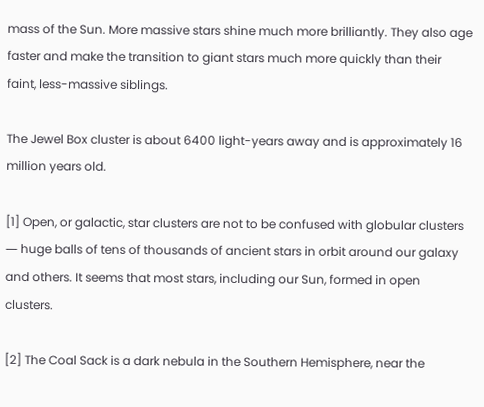mass of the Sun. More massive stars shine much more brilliantly. They also age faster and make the transition to giant stars much more quickly than their faint, less-massive siblings.

The Jewel Box cluster is about 6400 light-years away and is approximately 16 million years old.

[1] Open, or galactic, star clusters are not to be confused with globular clusters ― huge balls of tens of thousands of ancient stars in orbit around our galaxy and others. It seems that most stars, including our Sun, formed in open clusters.

[2] The Coal Sack is a dark nebula in the Southern Hemisphere, near the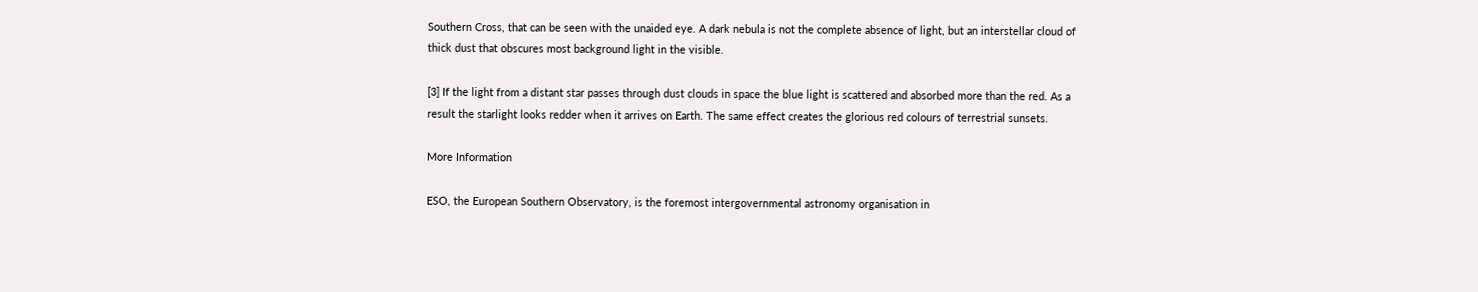Southern Cross, that can be seen with the unaided eye. A dark nebula is not the complete absence of light, but an interstellar cloud of thick dust that obscures most background light in the visible.

[3] If the light from a distant star passes through dust clouds in space the blue light is scattered and absorbed more than the red. As a result the starlight looks redder when it arrives on Earth. The same effect creates the glorious red colours of terrestrial sunsets.

More Information

ESO, the European Southern Observatory, is the foremost intergovernmental astronomy organisation in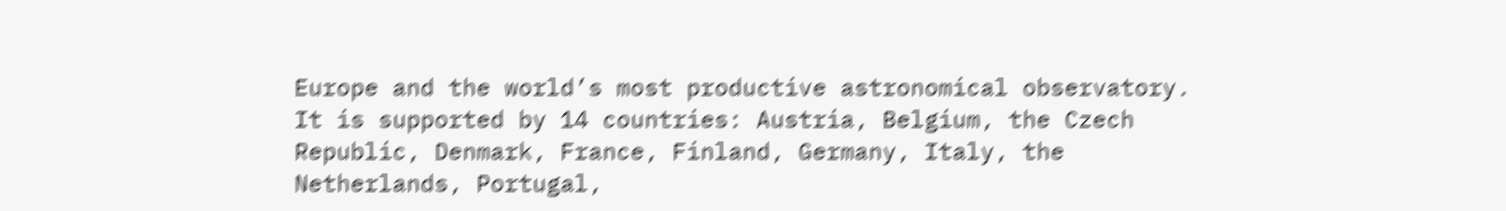Europe and the world’s most productive astronomical observatory. It is supported by 14 countries: Austria, Belgium, the Czech Republic, Denmark, France, Finland, Germany, Italy, the Netherlands, Portugal,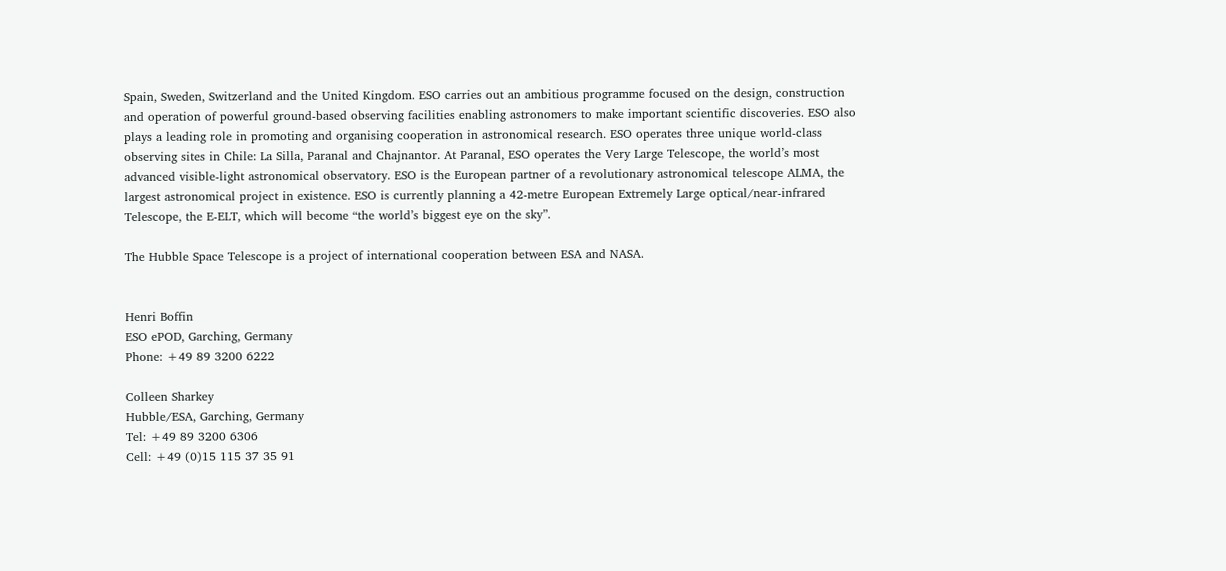Spain, Sweden, Switzerland and the United Kingdom. ESO carries out an ambitious programme focused on the design, construction and operation of powerful ground-based observing facilities enabling astronomers to make important scientific discoveries. ESO also plays a leading role in promoting and organising cooperation in astronomical research. ESO operates three unique world-class observing sites in Chile: La Silla, Paranal and Chajnantor. At Paranal, ESO operates the Very Large Telescope, the world’s most advanced visible-light astronomical observatory. ESO is the European partner of a revolutionary astronomical telescope ALMA, the largest astronomical project in existence. ESO is currently planning a 42-metre European Extremely Large optical/near-infrared Telescope, the E-ELT, which will become “the world’s biggest eye on the sky”.

The Hubble Space Telescope is a project of international cooperation between ESA and NASA.


Henri Boffin
ESO ePOD, Garching, Germany
Phone: +49 89 3200 6222

Colleen Sharkey
Hubble/ESA, Garching, Germany
Tel: +49 89 3200 6306
Cell: +49 (0)15 115 37 35 91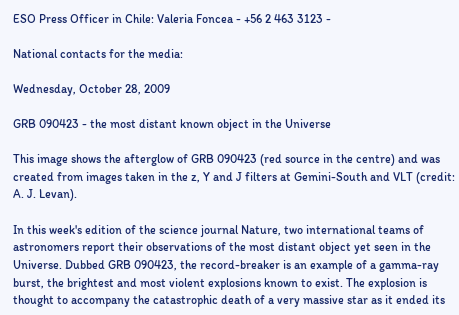ESO Press Officer in Chile: Valeria Foncea - +56 2 463 3123 -

National contacts for the media:

Wednesday, October 28, 2009

GRB 090423 - the most distant known object in the Universe

This image shows the afterglow of GRB 090423 (red source in the centre) and was created from images taken in the z, Y and J filters at Gemini-South and VLT (credit: A. J. Levan).

In this week's edition of the science journal Nature, two international teams of astronomers report their observations of the most distant object yet seen in the Universe. Dubbed GRB 090423, the record-breaker is an example of a gamma-ray burst, the brightest and most violent explosions known to exist. The explosion is thought to accompany the catastrophic death of a very massive star as it ended its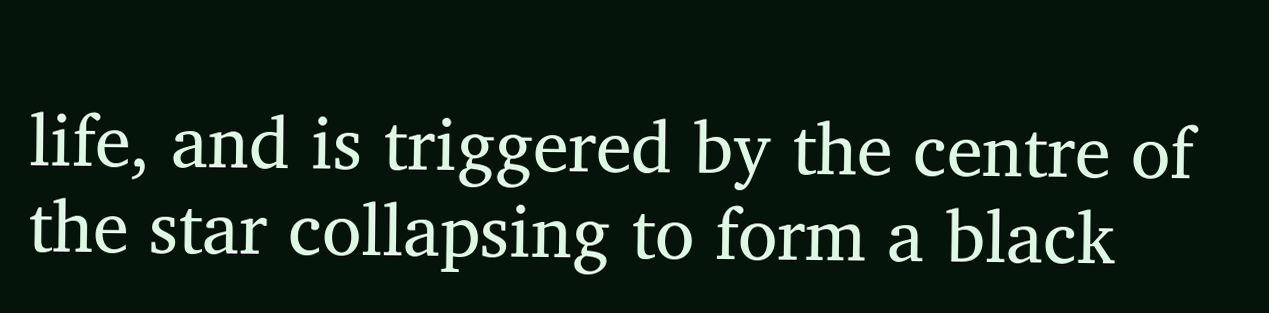life, and is triggered by the centre of the star collapsing to form a black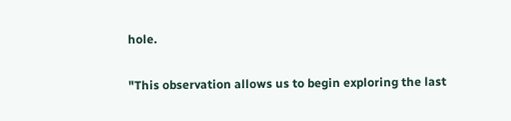hole.

"This observation allows us to begin exploring the last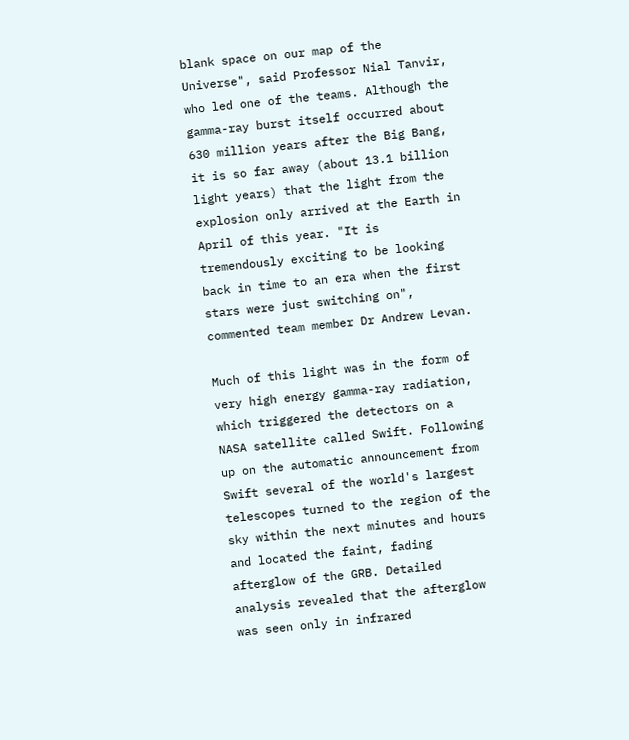blank space on our map of the Universe", said Professor Nial Tanvir, who led one of the teams. Although the gamma-ray burst itself occurred about 630 million years after the Big Bang, it is so far away (about 13.1 billion light years) that the light from the explosion only arrived at the Earth in April of this year. "It is tremendously exciting to be looking back in time to an era when the first stars were just switching on", commented team member Dr Andrew Levan.

Much of this light was in the form of very high energy gamma-ray radiation, which triggered the detectors on a NASA satellite called Swift. Following up on the automatic announcement from Swift several of the world's largest telescopes turned to the region of the sky within the next minutes and hours and located the faint, fading afterglow of the GRB. Detailed analysis revealed that the afterglow was seen only in infrared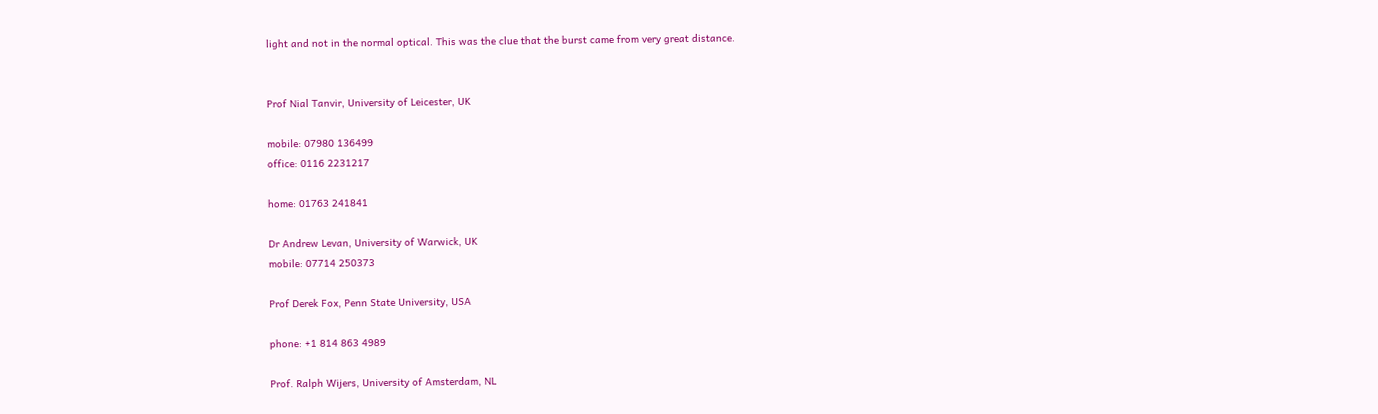light and not in the normal optical. This was the clue that the burst came from very great distance.


Prof Nial Tanvir, University of Leicester, UK

mobile: 07980 136499
office: 0116 2231217

home: 01763 241841

Dr Andrew Levan, University of Warwick, UK
mobile: 07714 250373

Prof Derek Fox, Penn State University, USA

phone: +1 814 863 4989

Prof. Ralph Wijers, University of Amsterdam, NL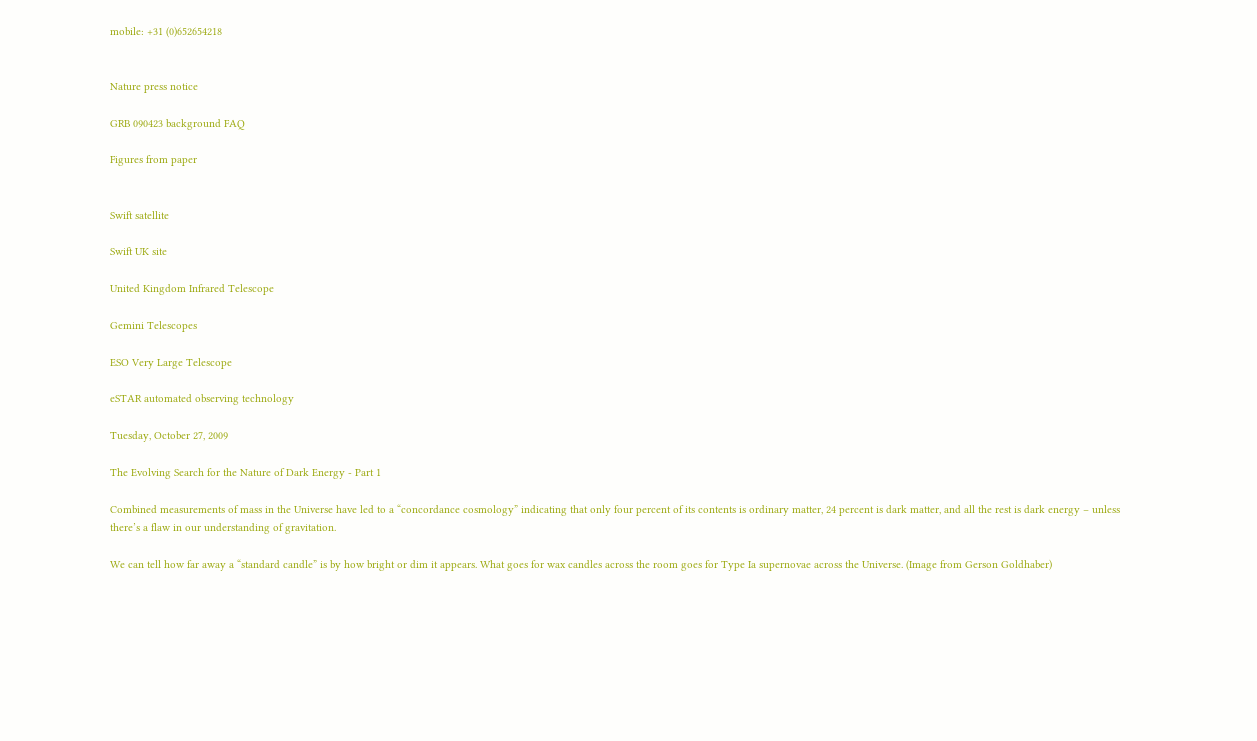mobile: +31 (0)652654218


Nature press notice

GRB 090423 background FAQ

Figures from paper


Swift satellite

Swift UK site

United Kingdom Infrared Telescope

Gemini Telescopes

ESO Very Large Telescope

eSTAR automated observing technology

Tuesday, October 27, 2009

The Evolving Search for the Nature of Dark Energy - Part 1

Combined measurements of mass in the Universe have led to a “concordance cosmology” indicating that only four percent of its contents is ordinary matter, 24 percent is dark matter, and all the rest is dark energy – unless there’s a flaw in our understanding of gravitation.

We can tell how far away a “standard candle” is by how bright or dim it appears. What goes for wax candles across the room goes for Type Ia supernovae across the Universe. (Image from Gerson Goldhaber)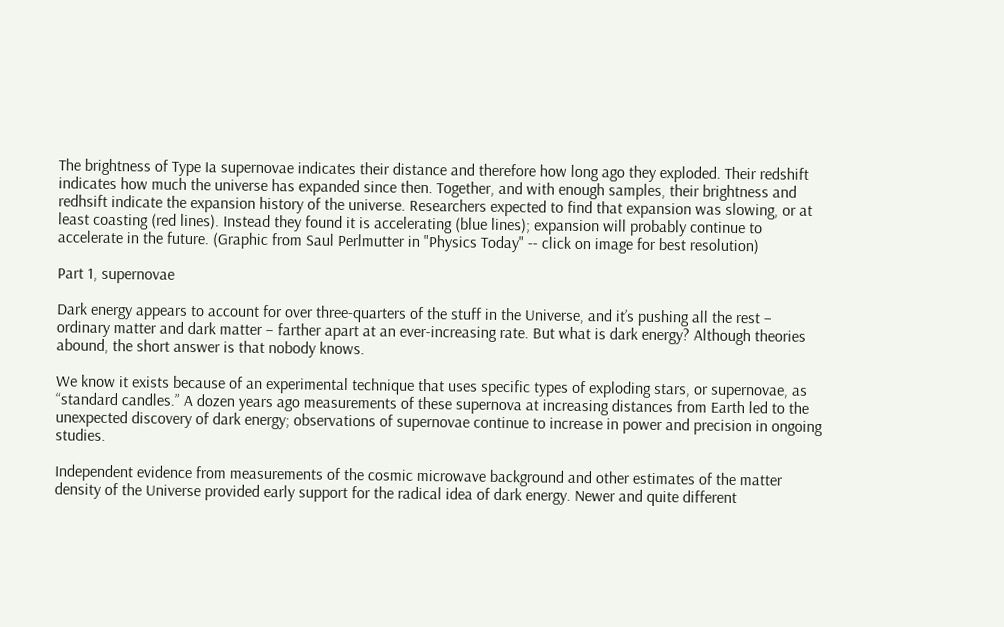The brightness of Type Ia supernovae indicates their distance and therefore how long ago they exploded. Their redshift indicates how much the universe has expanded since then. Together, and with enough samples, their brightness and redhsift indicate the expansion history of the universe. Researchers expected to find that expansion was slowing, or at least coasting (red lines). Instead they found it is accelerating (blue lines); expansion will probably continue to accelerate in the future. (Graphic from Saul Perlmutter in "Physics Today" -- click on image for best resolution)

Part 1, supernovae

Dark energy appears to account for over three-quarters of the stuff in the Universe, and it’s pushing all the rest – ordinary matter and dark matter – farther apart at an ever-increasing rate. But what is dark energy? Although theories abound, the short answer is that nobody knows.

We know it exists because of an experimental technique that uses specific types of exploding stars, or supernovae, as “standard candles.” A dozen years ago measurements of these supernova at increasing distances from Earth led to the unexpected discovery of dark energy; observations of supernovae continue to increase in power and precision in ongoing studies.

Independent evidence from measurements of the cosmic microwave background and other estimates of the matter density of the Universe provided early support for the radical idea of dark energy. Newer and quite different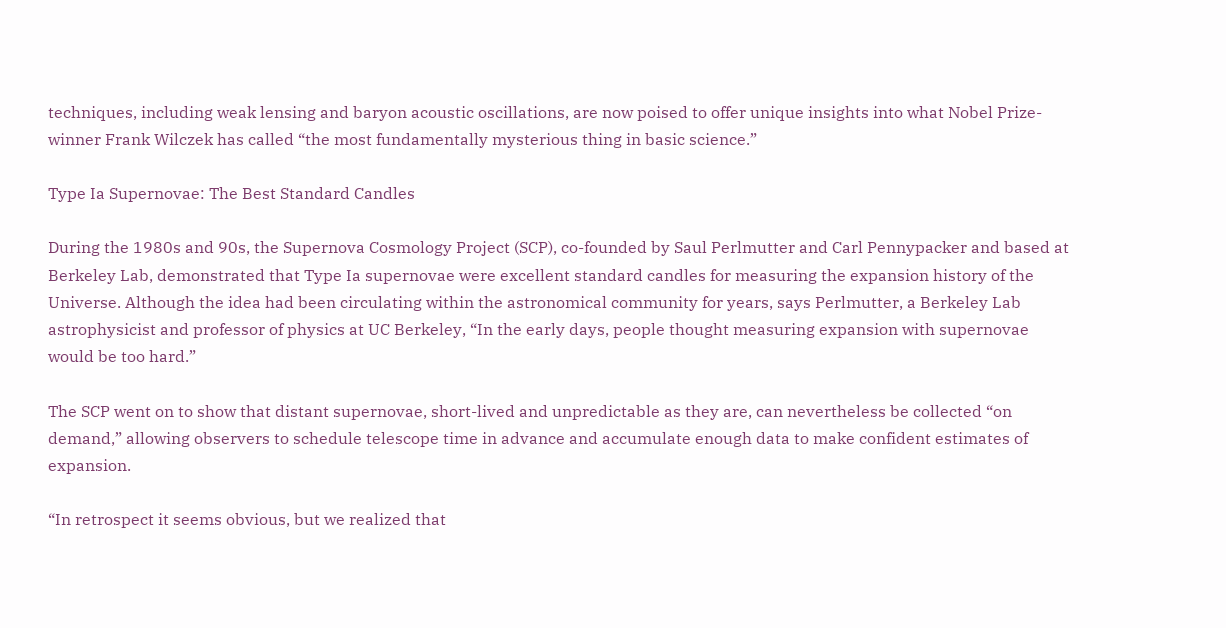techniques, including weak lensing and baryon acoustic oscillations, are now poised to offer unique insights into what Nobel Prize-winner Frank Wilczek has called “the most fundamentally mysterious thing in basic science.”

Type Ia Supernovae: The Best Standard Candles

During the 1980s and 90s, the Supernova Cosmology Project (SCP), co-founded by Saul Perlmutter and Carl Pennypacker and based at Berkeley Lab, demonstrated that Type Ia supernovae were excellent standard candles for measuring the expansion history of the Universe. Although the idea had been circulating within the astronomical community for years, says Perlmutter, a Berkeley Lab astrophysicist and professor of physics at UC Berkeley, “In the early days, people thought measuring expansion with supernovae would be too hard.”

The SCP went on to show that distant supernovae, short-lived and unpredictable as they are, can nevertheless be collected “on demand,” allowing observers to schedule telescope time in advance and accumulate enough data to make confident estimates of expansion.

“In retrospect it seems obvious, but we realized that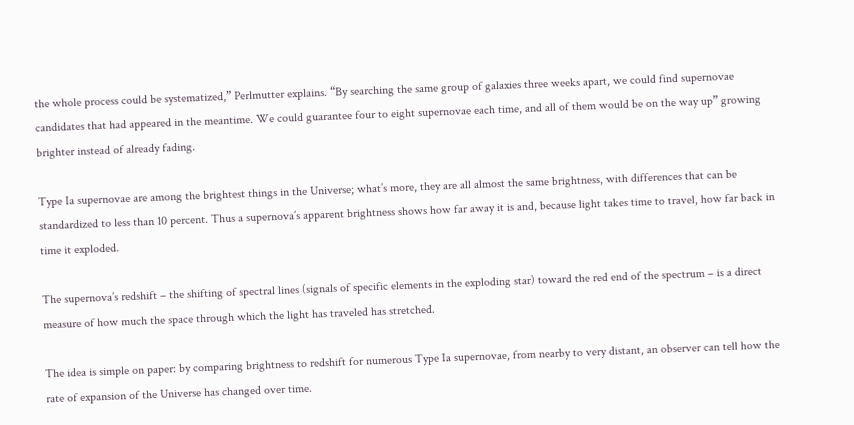the whole process could be systematized,” Perlmutter explains. “By searching the same group of galaxies three weeks apart, we could find supernovae candidates that had appeared in the meantime. We could guarantee four to eight supernovae each time, and all of them would be on the way up” growing brighter instead of already fading.

Type Ia supernovae are among the brightest things in the Universe; what’s more, they are all almost the same brightness, with differences that can be standardized to less than 10 percent. Thus a supernova’s apparent brightness shows how far away it is and, because light takes time to travel, how far back in time it exploded.

The supernova’s redshift – the shifting of spectral lines (signals of specific elements in the exploding star) toward the red end of the spectrum – is a direct measure of how much the space through which the light has traveled has stretched.

The idea is simple on paper: by comparing brightness to redshift for numerous Type Ia supernovae, from nearby to very distant, an observer can tell how the rate of expansion of the Universe has changed over time.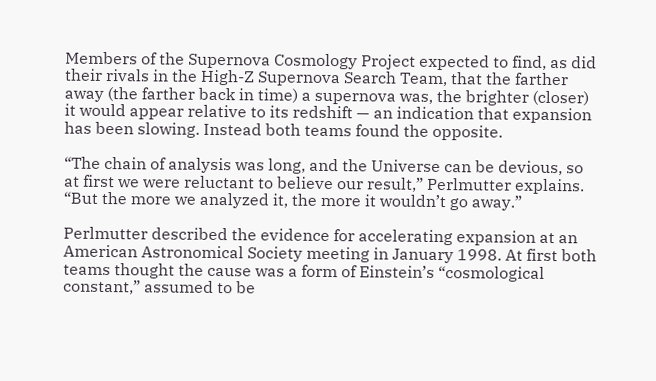Members of the Supernova Cosmology Project expected to find, as did their rivals in the High-Z Supernova Search Team, that the farther away (the farther back in time) a supernova was, the brighter (closer) it would appear relative to its redshift — an indication that expansion has been slowing. Instead both teams found the opposite.

“The chain of analysis was long, and the Universe can be devious, so at first we were reluctant to believe our result,” Perlmutter explains. “But the more we analyzed it, the more it wouldn’t go away.”

Perlmutter described the evidence for accelerating expansion at an American Astronomical Society meeting in January 1998. At first both teams thought the cause was a form of Einstein’s “cosmological constant,” assumed to be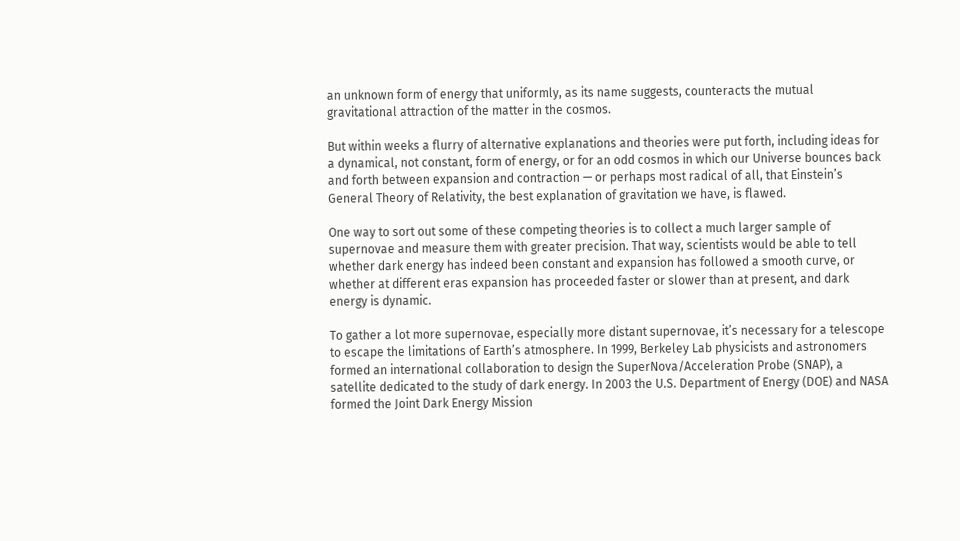an unknown form of energy that uniformly, as its name suggests, counteracts the mutual gravitational attraction of the matter in the cosmos.

But within weeks a flurry of alternative explanations and theories were put forth, including ideas for a dynamical, not constant, form of energy, or for an odd cosmos in which our Universe bounces back and forth between expansion and contraction — or perhaps most radical of all, that Einstein’s General Theory of Relativity, the best explanation of gravitation we have, is flawed.

One way to sort out some of these competing theories is to collect a much larger sample of supernovae and measure them with greater precision. That way, scientists would be able to tell whether dark energy has indeed been constant and expansion has followed a smooth curve, or whether at different eras expansion has proceeded faster or slower than at present, and dark energy is dynamic.

To gather a lot more supernovae, especially more distant supernovae, it’s necessary for a telescope to escape the limitations of Earth’s atmosphere. In 1999, Berkeley Lab physicists and astronomers formed an international collaboration to design the SuperNova/Acceleration Probe (SNAP), a satellite dedicated to the study of dark energy. In 2003 the U.S. Department of Energy (DOE) and NASA formed the Joint Dark Energy Mission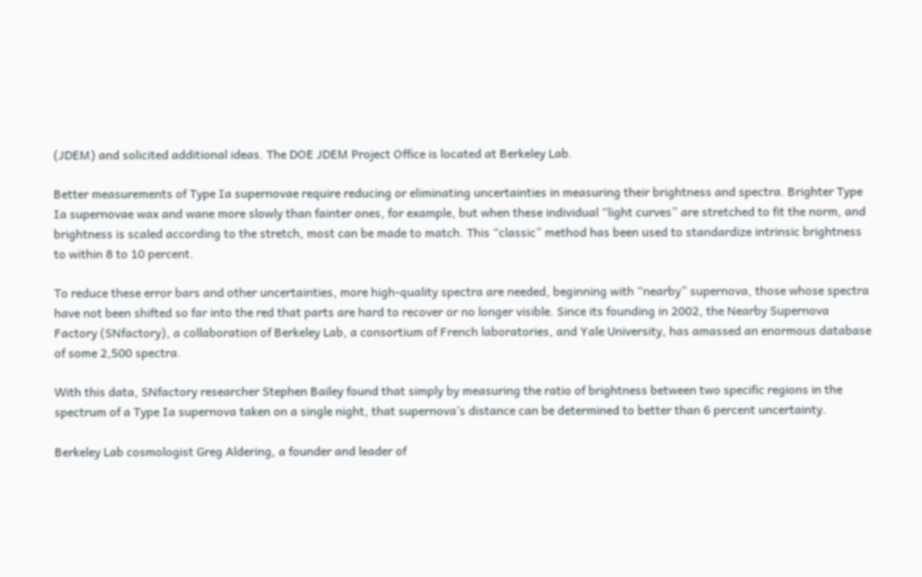(JDEM) and solicited additional ideas. The DOE JDEM Project Office is located at Berkeley Lab.

Better measurements of Type Ia supernovae require reducing or eliminating uncertainties in measuring their brightness and spectra. Brighter Type Ia supernovae wax and wane more slowly than fainter ones, for example, but when these individual “light curves” are stretched to fit the norm, and brightness is scaled according to the stretch, most can be made to match. This “classic” method has been used to standardize intrinsic brightness to within 8 to 10 percent.

To reduce these error bars and other uncertainties, more high-quality spectra are needed, beginning with “nearby” supernova, those whose spectra have not been shifted so far into the red that parts are hard to recover or no longer visible. Since its founding in 2002, the Nearby Supernova Factory (SNfactory), a collaboration of Berkeley Lab, a consortium of French laboratories, and Yale University, has amassed an enormous database of some 2,500 spectra.

With this data, SNfactory researcher Stephen Bailey found that simply by measuring the ratio of brightness between two specific regions in the spectrum of a Type Ia supernova taken on a single night, that supernova’s distance can be determined to better than 6 percent uncertainty.

Berkeley Lab cosmologist Greg Aldering, a founder and leader of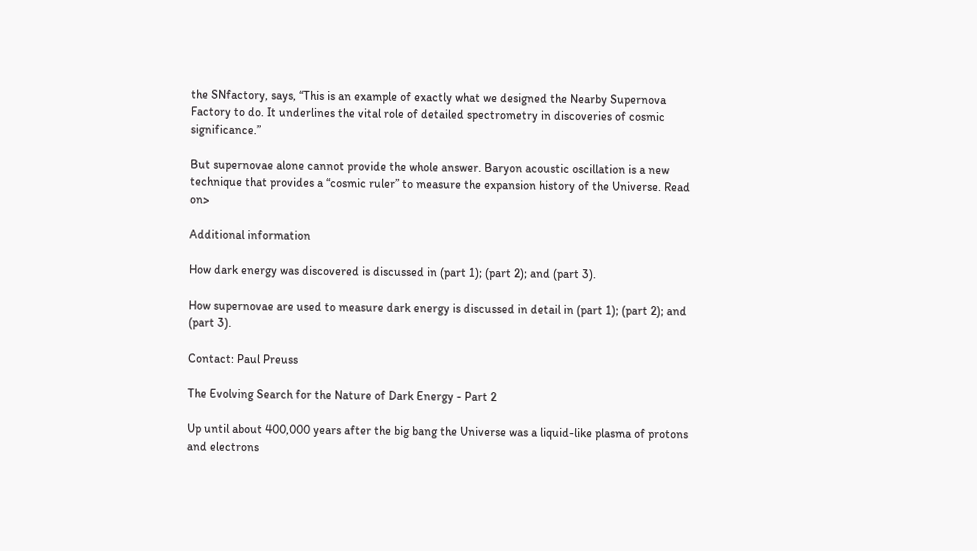the SNfactory, says, “This is an example of exactly what we designed the Nearby Supernova Factory to do. It underlines the vital role of detailed spectrometry in discoveries of cosmic significance.”

But supernovae alone cannot provide the whole answer. Baryon acoustic oscillation is a new technique that provides a “cosmic ruler” to measure the expansion history of the Universe. Read on>

Additional information

How dark energy was discovered is discussed in (part 1); (part 2); and (part 3).

How supernovae are used to measure dark energy is discussed in detail in (part 1); (part 2); and (part 3).

Contact: Paul Preuss

The Evolving Search for the Nature of Dark Energy - Part 2

Up until about 400,000 years after the big bang the Universe was a liquid-like plasma of protons and electrons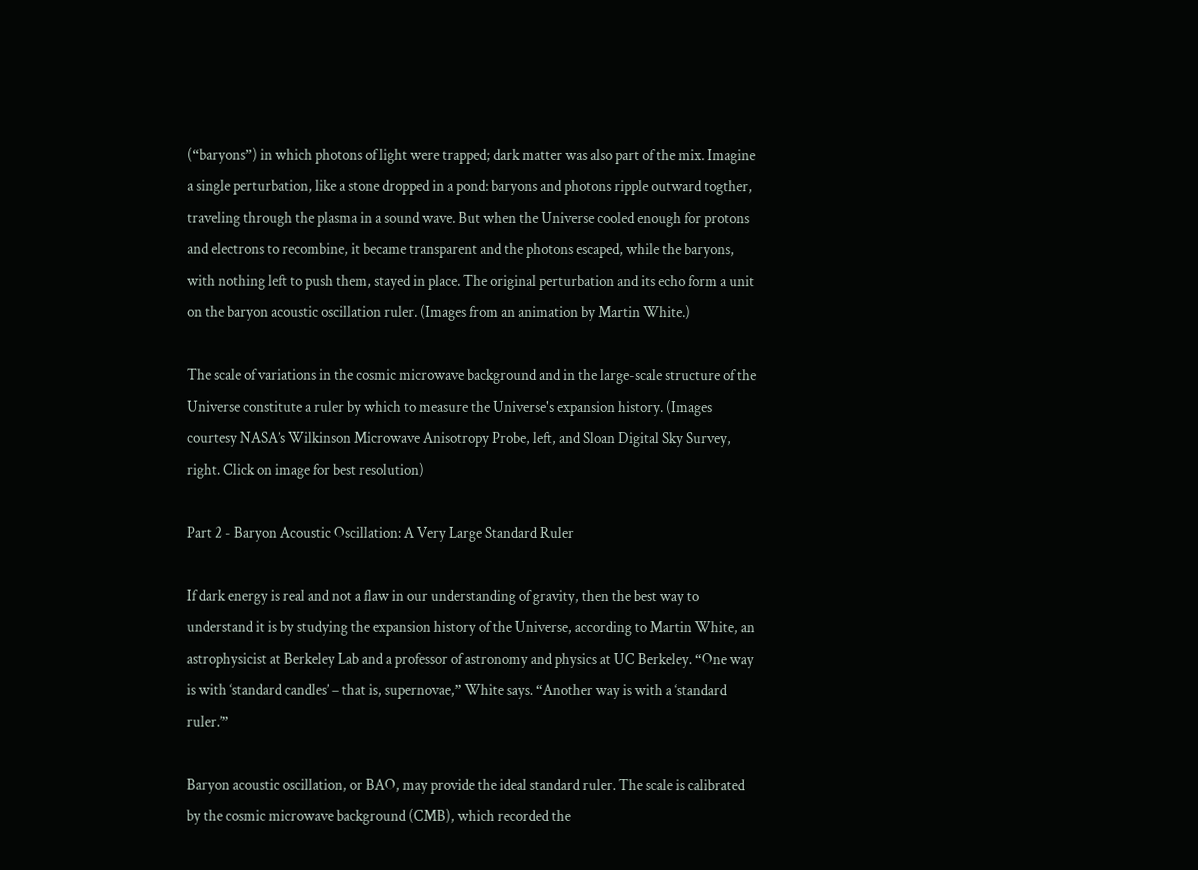(“baryons”) in which photons of light were trapped; dark matter was also part of the mix. Imagine a single perturbation, like a stone dropped in a pond: baryons and photons ripple outward togther, traveling through the plasma in a sound wave. But when the Universe cooled enough for protons and electrons to recombine, it became transparent and the photons escaped, while the baryons, with nothing left to push them, stayed in place. The original perturbation and its echo form a unit on the baryon acoustic oscillation ruler. (Images from an animation by Martin White.)

The scale of variations in the cosmic microwave background and in the large-scale structure of the Universe constitute a ruler by which to measure the Universe's expansion history. (Images courtesy NASA’s Wilkinson Microwave Anisotropy Probe, left, and Sloan Digital Sky Survey, right. Click on image for best resolution)

Part 2 - Baryon Acoustic Oscillation: A Very Large Standard Ruler

If dark energy is real and not a flaw in our understanding of gravity, then the best way to understand it is by studying the expansion history of the Universe, according to Martin White, an astrophysicist at Berkeley Lab and a professor of astronomy and physics at UC Berkeley. “One way is with ‘standard candles’ – that is, supernovae,” White says. “Another way is with a ‘standard ruler.’”

Baryon acoustic oscillation, or BAO, may provide the ideal standard ruler. The scale is calibrated by the cosmic microwave background (CMB), which recorded the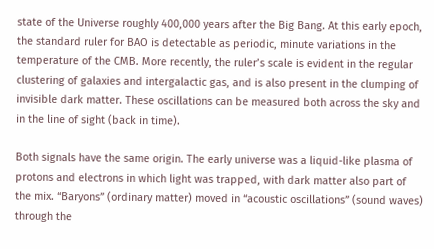state of the Universe roughly 400,000 years after the Big Bang. At this early epoch, the standard ruler for BAO is detectable as periodic, minute variations in the temperature of the CMB. More recently, the ruler’s scale is evident in the regular clustering of galaxies and intergalactic gas, and is also present in the clumping of invisible dark matter. These oscillations can be measured both across the sky and in the line of sight (back in time).

Both signals have the same origin. The early universe was a liquid-like plasma of protons and electrons in which light was trapped, with dark matter also part of the mix. “Baryons” (ordinary matter) moved in “acoustic oscillations” (sound waves) through the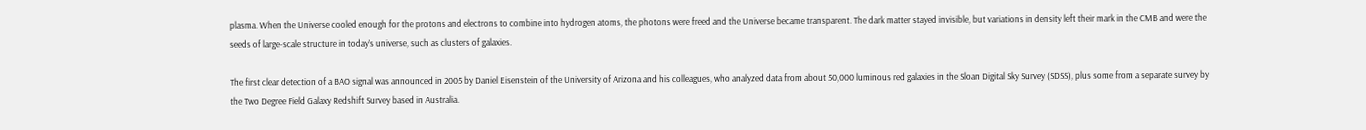plasma. When the Universe cooled enough for the protons and electrons to combine into hydrogen atoms, the photons were freed and the Universe became transparent. The dark matter stayed invisible, but variations in density left their mark in the CMB and were the seeds of large-scale structure in today’s universe, such as clusters of galaxies.

The first clear detection of a BAO signal was announced in 2005 by Daniel Eisenstein of the University of Arizona and his colleagues, who analyzed data from about 50,000 luminous red galaxies in the Sloan Digital Sky Survey (SDSS), plus some from a separate survey by the Two Degree Field Galaxy Redshift Survey based in Australia.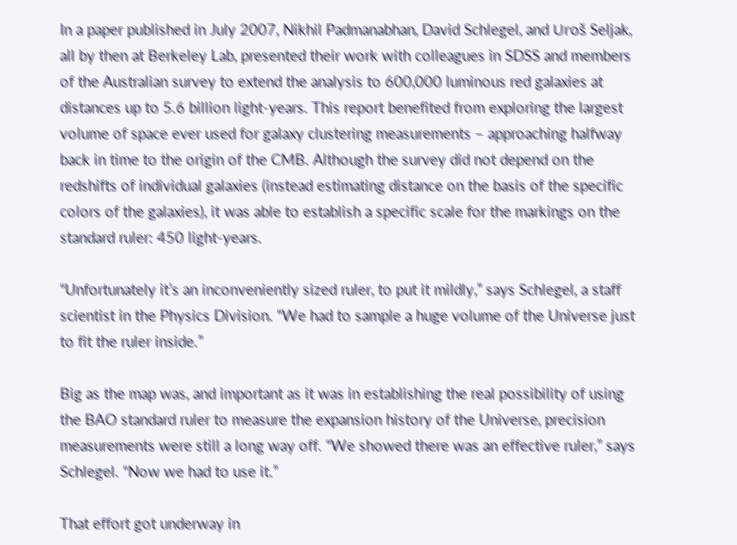In a paper published in July 2007, Nikhil Padmanabhan, David Schlegel, and Uroš Seljak, all by then at Berkeley Lab, presented their work with colleagues in SDSS and members of the Australian survey to extend the analysis to 600,000 luminous red galaxies at distances up to 5.6 billion light-years. This report benefited from exploring the largest volume of space ever used for galaxy clustering measurements – approaching halfway back in time to the origin of the CMB. Although the survey did not depend on the redshifts of individual galaxies (instead estimating distance on the basis of the specific colors of the galaxies), it was able to establish a specific scale for the markings on the standard ruler: 450 light-years.

“Unfortunately it’s an inconveniently sized ruler, to put it mildly,” says Schlegel, a staff scientist in the Physics Division. “We had to sample a huge volume of the Universe just to fit the ruler inside.”

Big as the map was, and important as it was in establishing the real possibility of using the BAO standard ruler to measure the expansion history of the Universe, precision measurements were still a long way off. “We showed there was an effective ruler,” says Schlegel. “Now we had to use it.”

That effort got underway in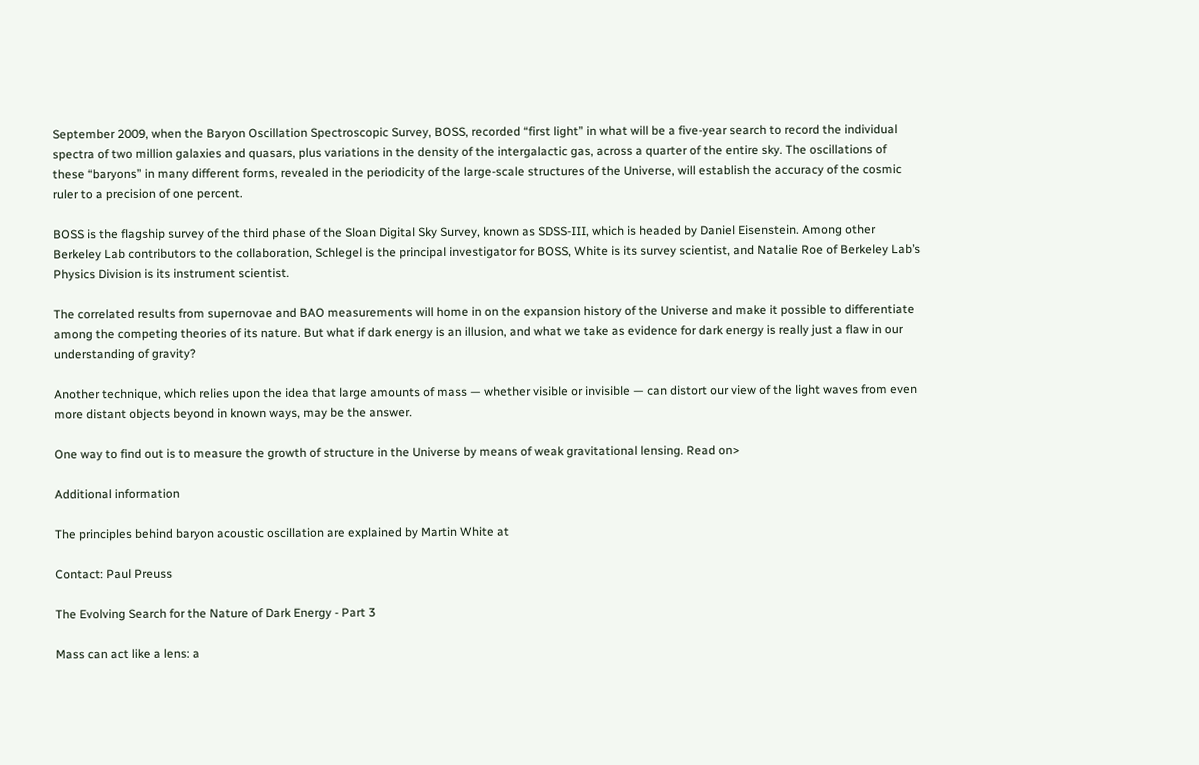September 2009, when the Baryon Oscillation Spectroscopic Survey, BOSS, recorded “first light” in what will be a five-year search to record the individual spectra of two million galaxies and quasars, plus variations in the density of the intergalactic gas, across a quarter of the entire sky. The oscillations of these “baryons” in many different forms, revealed in the periodicity of the large-scale structures of the Universe, will establish the accuracy of the cosmic ruler to a precision of one percent.

BOSS is the flagship survey of the third phase of the Sloan Digital Sky Survey, known as SDSS-III, which is headed by Daniel Eisenstein. Among other Berkeley Lab contributors to the collaboration, Schlegel is the principal investigator for BOSS, White is its survey scientist, and Natalie Roe of Berkeley Lab’s Physics Division is its instrument scientist.

The correlated results from supernovae and BAO measurements will home in on the expansion history of the Universe and make it possible to differentiate among the competing theories of its nature. But what if dark energy is an illusion, and what we take as evidence for dark energy is really just a flaw in our understanding of gravity?

Another technique, which relies upon the idea that large amounts of mass — whether visible or invisible — can distort our view of the light waves from even more distant objects beyond in known ways, may be the answer.

One way to find out is to measure the growth of structure in the Universe by means of weak gravitational lensing. Read on>

Additional information

The principles behind baryon acoustic oscillation are explained by Martin White at

Contact: Paul Preuss

The Evolving Search for the Nature of Dark Energy - Part 3

Mass can act like a lens: a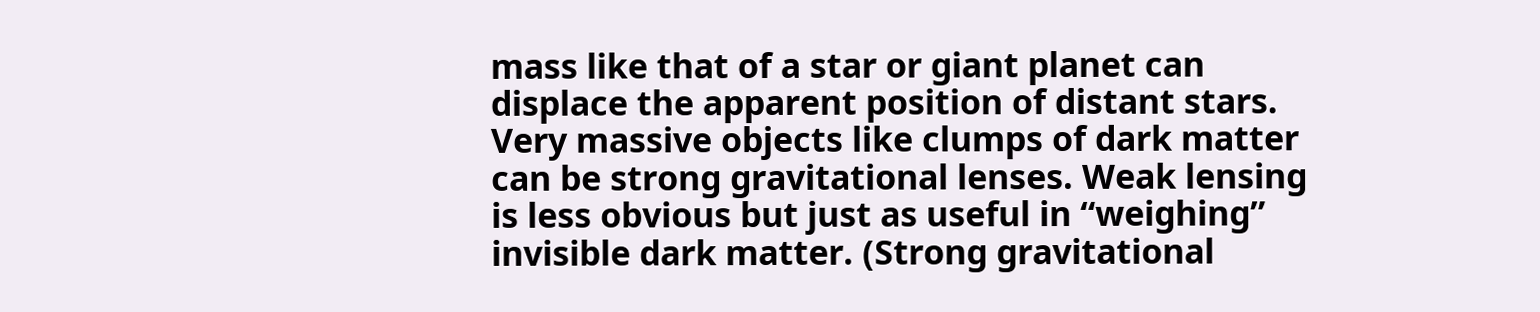mass like that of a star or giant planet can displace the apparent position of distant stars. Very massive objects like clumps of dark matter can be strong gravitational lenses. Weak lensing is less obvious but just as useful in “weighing” invisible dark matter. (Strong gravitational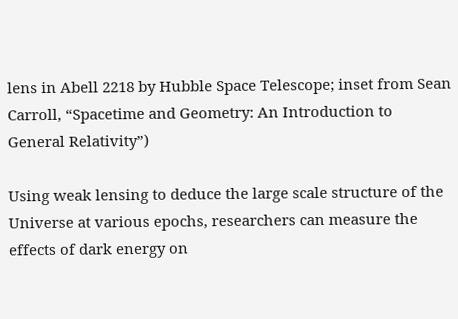lens in Abell 2218 by Hubble Space Telescope; inset from Sean Carroll, “Spacetime and Geometry: An Introduction to General Relativity”)

Using weak lensing to deduce the large scale structure of the Universe at various epochs, researchers can measure the effects of dark energy on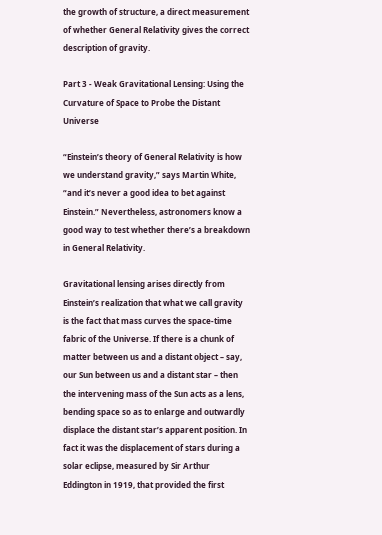the growth of structure, a direct measurement of whether General Relativity gives the correct description of gravity.

Part 3 - Weak Gravitational Lensing: Using the Curvature of Space to Probe the Distant Universe

“Einstein’s theory of General Relativity is how we understand gravity,” says Martin White, “and it’s never a good idea to bet against Einstein.” Nevertheless, astronomers know a good way to test whether there’s a breakdown in General Relativity.

Gravitational lensing arises directly from Einstein’s realization that what we call gravity is the fact that mass curves the space-time fabric of the Universe. If there is a chunk of matter between us and a distant object – say, our Sun between us and a distant star – then the intervening mass of the Sun acts as a lens, bending space so as to enlarge and outwardly displace the distant star’s apparent position. In fact it was the displacement of stars during a solar eclipse, measured by Sir Arthur Eddington in 1919, that provided the first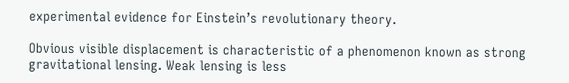experimental evidence for Einstein’s revolutionary theory.

Obvious visible displacement is characteristic of a phenomenon known as strong gravitational lensing. Weak lensing is less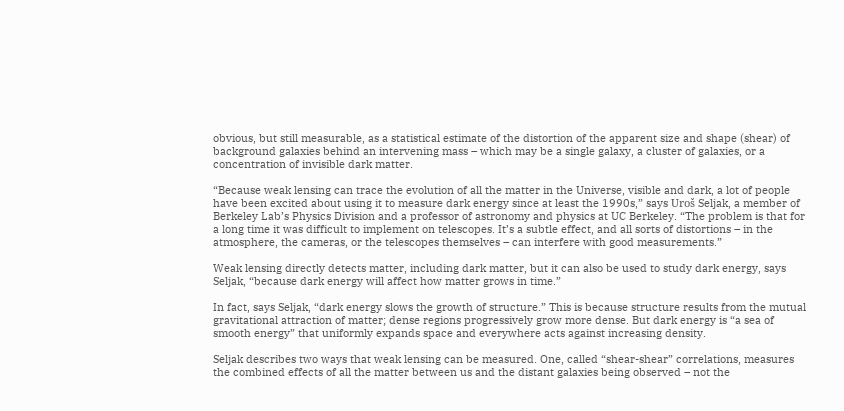obvious, but still measurable, as a statistical estimate of the distortion of the apparent size and shape (shear) of background galaxies behind an intervening mass – which may be a single galaxy, a cluster of galaxies, or a concentration of invisible dark matter.

“Because weak lensing can trace the evolution of all the matter in the Universe, visible and dark, a lot of people have been excited about using it to measure dark energy since at least the 1990s,” says Uroš Seljak, a member of Berkeley Lab’s Physics Division and a professor of astronomy and physics at UC Berkeley. “The problem is that for a long time it was difficult to implement on telescopes. It’s a subtle effect, and all sorts of distortions – in the atmosphere, the cameras, or the telescopes themselves – can interfere with good measurements.”

Weak lensing directly detects matter, including dark matter, but it can also be used to study dark energy, says Seljak, “because dark energy will affect how matter grows in time.”

In fact, says Seljak, “dark energy slows the growth of structure.” This is because structure results from the mutual gravitational attraction of matter; dense regions progressively grow more dense. But dark energy is “a sea of smooth energy” that uniformly expands space and everywhere acts against increasing density.

Seljak describes two ways that weak lensing can be measured. One, called “shear-shear” correlations, measures the combined effects of all the matter between us and the distant galaxies being observed – not the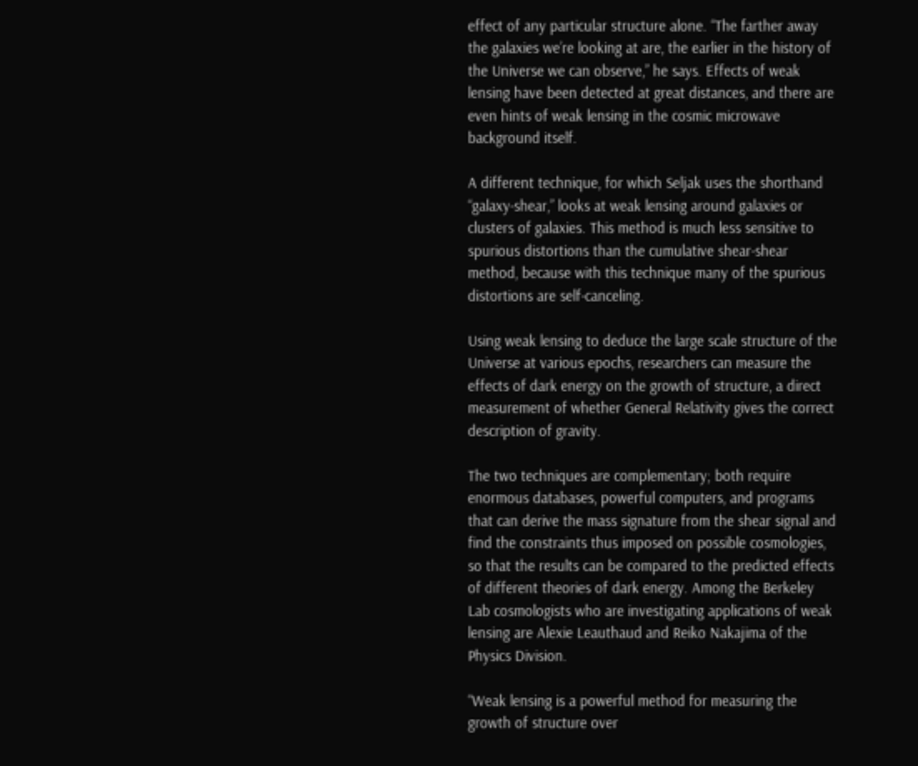effect of any particular structure alone. “The farther away the galaxies we’re looking at are, the earlier in the history of the Universe we can observe,” he says. Effects of weak lensing have been detected at great distances, and there are even hints of weak lensing in the cosmic microwave background itself.

A different technique, for which Seljak uses the shorthand “galaxy-shear,” looks at weak lensing around galaxies or clusters of galaxies. This method is much less sensitive to spurious distortions than the cumulative shear-shear method, because with this technique many of the spurious distortions are self-canceling.

Using weak lensing to deduce the large scale structure of the Universe at various epochs, researchers can measure the effects of dark energy on the growth of structure, a direct measurement of whether General Relativity gives the correct description of gravity.

The two techniques are complementary; both require enormous databases, powerful computers, and programs that can derive the mass signature from the shear signal and find the constraints thus imposed on possible cosmologies, so that the results can be compared to the predicted effects of different theories of dark energy. Among the Berkeley Lab cosmologists who are investigating applications of weak lensing are Alexie Leauthaud and Reiko Nakajima of the Physics Division.

“Weak lensing is a powerful method for measuring the growth of structure over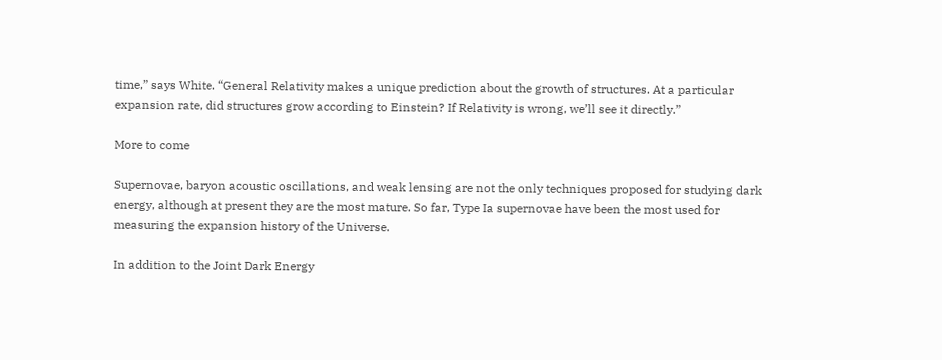time,” says White. “General Relativity makes a unique prediction about the growth of structures. At a particular expansion rate, did structures grow according to Einstein? If Relativity is wrong, we’ll see it directly.”

More to come

Supernovae, baryon acoustic oscillations, and weak lensing are not the only techniques proposed for studying dark energy, although at present they are the most mature. So far, Type Ia supernovae have been the most used for measuring the expansion history of the Universe.

In addition to the Joint Dark Energy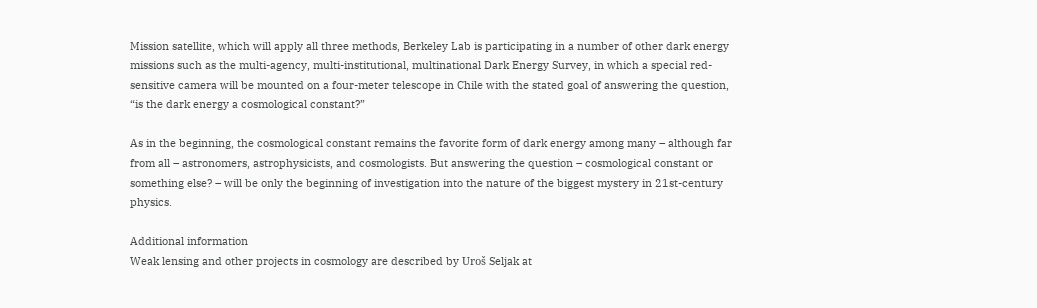Mission satellite, which will apply all three methods, Berkeley Lab is participating in a number of other dark energy missions such as the multi-agency, multi-institutional, multinational Dark Energy Survey, in which a special red-sensitive camera will be mounted on a four-meter telescope in Chile with the stated goal of answering the question, “is the dark energy a cosmological constant?”

As in the beginning, the cosmological constant remains the favorite form of dark energy among many – although far from all – astronomers, astrophysicists, and cosmologists. But answering the question – cosmological constant or something else? – will be only the beginning of investigation into the nature of the biggest mystery in 21st-century physics.

Additional information
Weak lensing and other projects in cosmology are described by Uroš Seljak at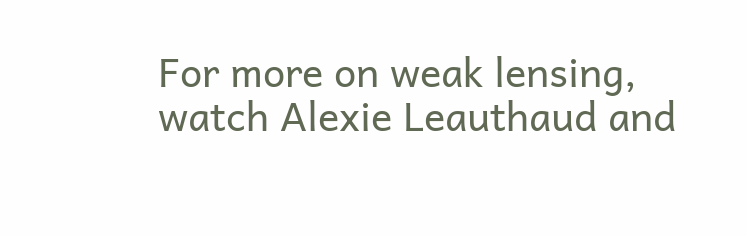For more on weak lensing, watch Alexie Leauthaud and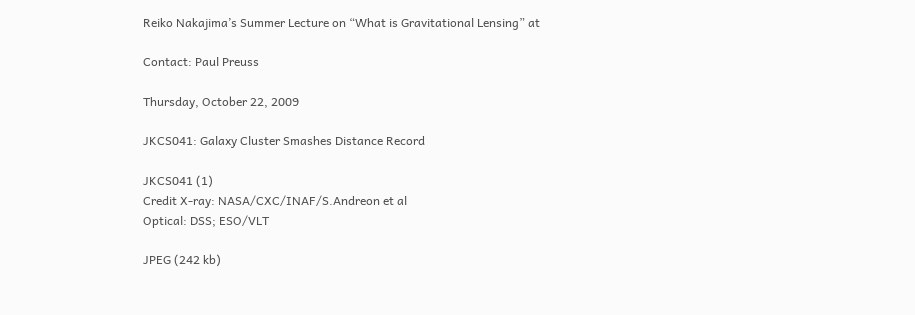Reiko Nakajima’s Summer Lecture on “What is Gravitational Lensing” at

Contact: Paul Preuss

Thursday, October 22, 2009

JKCS041: Galaxy Cluster Smashes Distance Record

JKCS041 (1)
Credit X-ray: NASA/CXC/INAF/S.Andreon et al
Optical: DSS; ESO/VLT

JPEG (242 kb)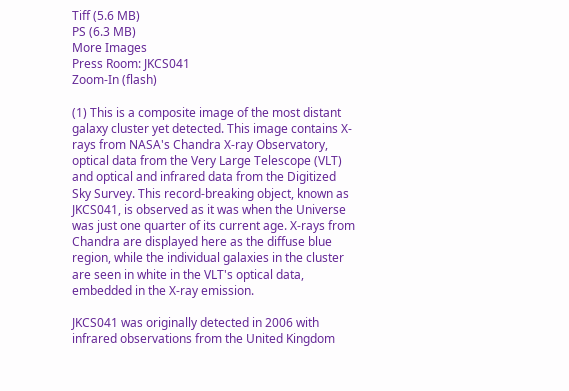Tiff (5.6 MB)
PS (6.3 MB)
More Images
Press Room: JKCS041
Zoom-In (flash)

(1) This is a composite image of the most distant galaxy cluster yet detected. This image contains X-rays from NASA's Chandra X-ray Observatory, optical data from the Very Large Telescope (VLT) and optical and infrared data from the Digitized Sky Survey. This record-breaking object, known as JKCS041, is observed as it was when the Universe was just one quarter of its current age. X-rays from Chandra are displayed here as the diffuse blue region, while the individual galaxies in the cluster are seen in white in the VLT's optical data, embedded in the X-ray emission.

JKCS041 was originally detected in 2006 with infrared observations from the United Kingdom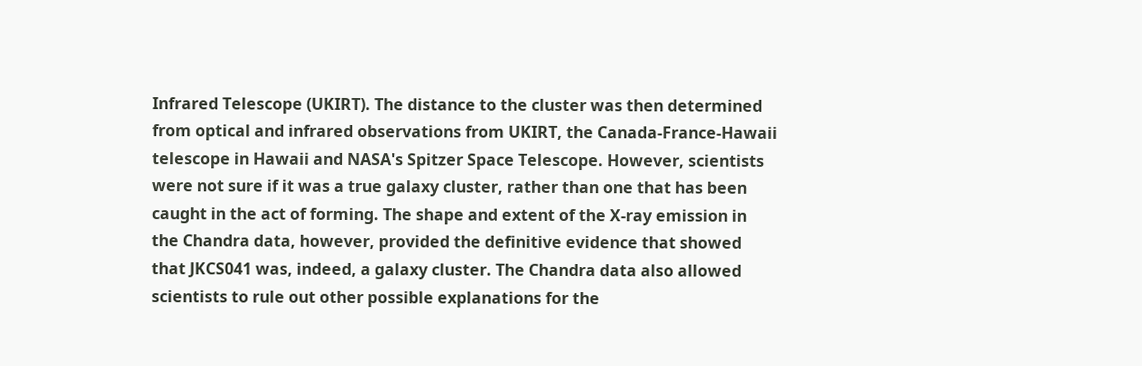Infrared Telescope (UKIRT). The distance to the cluster was then determined from optical and infrared observations from UKIRT, the Canada-France-Hawaii telescope in Hawaii and NASA's Spitzer Space Telescope. However, scientists were not sure if it was a true galaxy cluster, rather than one that has been caught in the act of forming. The shape and extent of the X-ray emission in the Chandra data, however, provided the definitive evidence that showed that JKCS041 was, indeed, a galaxy cluster. The Chandra data also allowed scientists to rule out other possible explanations for the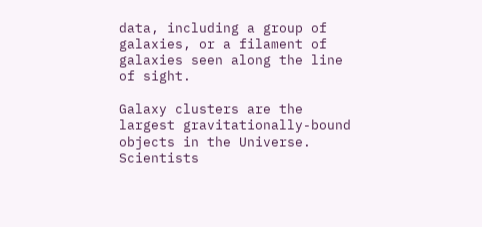data, including a group of galaxies, or a filament of galaxies seen along the line of sight.

Galaxy clusters are the largest gravitationally-bound objects in the Universe. Scientists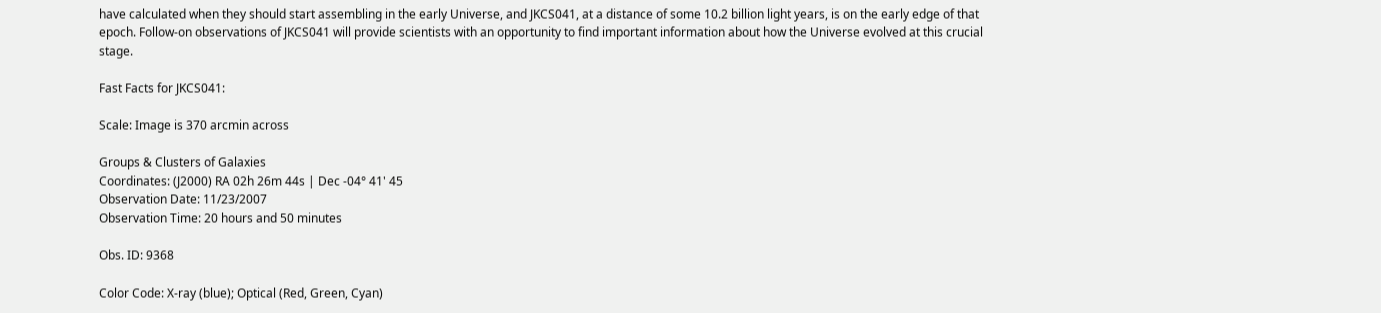have calculated when they should start assembling in the early Universe, and JKCS041, at a distance of some 10.2 billion light years, is on the early edge of that epoch. Follow-on observations of JKCS041 will provide scientists with an opportunity to find important information about how the Universe evolved at this crucial stage.

Fast Facts for JKCS041:

Scale: Image is 370 arcmin across

Groups & Clusters of Galaxies
Coordinates: (J2000) RA 02h 26m 44s | Dec -04° 41' 45
Observation Date: 11/23/2007
Observation Time: 20 hours and 50 minutes

Obs. ID: 9368

Color Code: X-ray (blue); Optical (Red, Green, Cyan)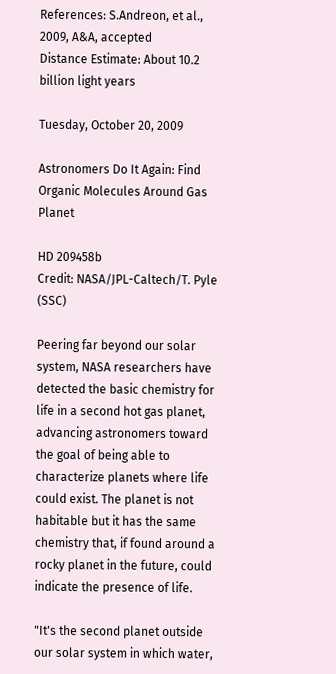References: S.Andreon, et al., 2009, A&A, accepted
Distance Estimate: About 10.2 billion light years

Tuesday, October 20, 2009

Astronomers Do It Again: Find Organic Molecules Around Gas Planet

HD 209458b
Credit: NASA/JPL-Caltech/T. Pyle (SSC)

Peering far beyond our solar system, NASA researchers have detected the basic chemistry for life in a second hot gas planet, advancing astronomers toward the goal of being able to characterize planets where life could exist. The planet is not habitable but it has the same chemistry that, if found around a rocky planet in the future, could indicate the presence of life.

"It's the second planet outside our solar system in which water,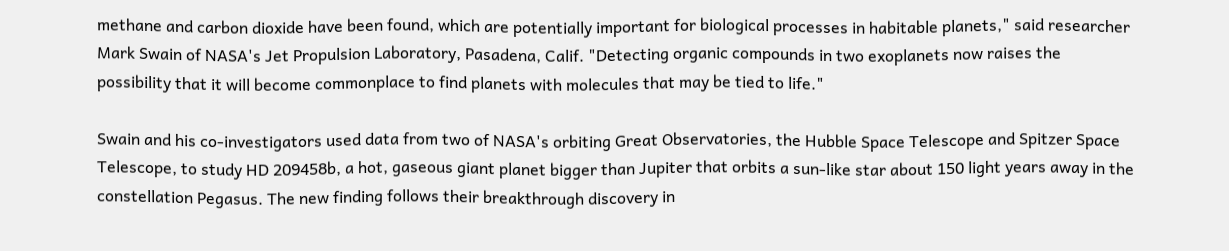methane and carbon dioxide have been found, which are potentially important for biological processes in habitable planets," said researcher Mark Swain of NASA's Jet Propulsion Laboratory, Pasadena, Calif. "Detecting organic compounds in two exoplanets now raises the possibility that it will become commonplace to find planets with molecules that may be tied to life."

Swain and his co-investigators used data from two of NASA's orbiting Great Observatories, the Hubble Space Telescope and Spitzer Space Telescope, to study HD 209458b, a hot, gaseous giant planet bigger than Jupiter that orbits a sun-like star about 150 light years away in the constellation Pegasus. The new finding follows their breakthrough discovery in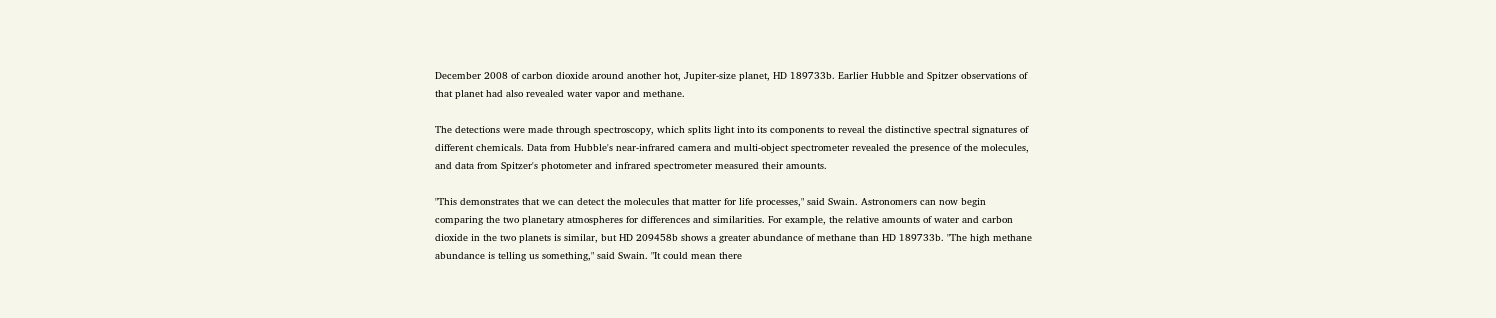December 2008 of carbon dioxide around another hot, Jupiter-size planet, HD 189733b. Earlier Hubble and Spitzer observations of that planet had also revealed water vapor and methane.

The detections were made through spectroscopy, which splits light into its components to reveal the distinctive spectral signatures of different chemicals. Data from Hubble's near-infrared camera and multi-object spectrometer revealed the presence of the molecules, and data from Spitzer's photometer and infrared spectrometer measured their amounts.

"This demonstrates that we can detect the molecules that matter for life processes," said Swain. Astronomers can now begin comparing the two planetary atmospheres for differences and similarities. For example, the relative amounts of water and carbon dioxide in the two planets is similar, but HD 209458b shows a greater abundance of methane than HD 189733b. "The high methane abundance is telling us something," said Swain. "It could mean there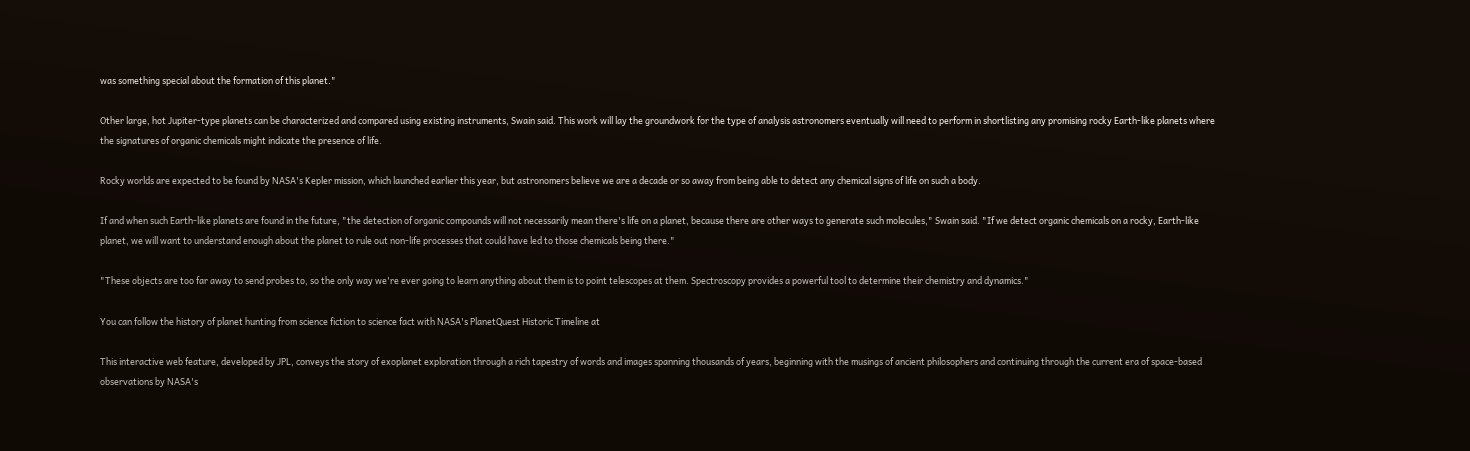was something special about the formation of this planet."

Other large, hot Jupiter-type planets can be characterized and compared using existing instruments, Swain said. This work will lay the groundwork for the type of analysis astronomers eventually will need to perform in shortlisting any promising rocky Earth-like planets where the signatures of organic chemicals might indicate the presence of life.

Rocky worlds are expected to be found by NASA's Kepler mission, which launched earlier this year, but astronomers believe we are a decade or so away from being able to detect any chemical signs of life on such a body.

If and when such Earth-like planets are found in the future, "the detection of organic compounds will not necessarily mean there's life on a planet, because there are other ways to generate such molecules," Swain said. "If we detect organic chemicals on a rocky, Earth-like planet, we will want to understand enough about the planet to rule out non-life processes that could have led to those chemicals being there."

"These objects are too far away to send probes to, so the only way we're ever going to learn anything about them is to point telescopes at them. Spectroscopy provides a powerful tool to determine their chemistry and dynamics."

You can follow the history of planet hunting from science fiction to science fact with NASA's PlanetQuest Historic Timeline at

This interactive web feature, developed by JPL, conveys the story of exoplanet exploration through a rich tapestry of words and images spanning thousands of years, beginning with the musings of ancient philosophers and continuing through the current era of space-based observations by NASA's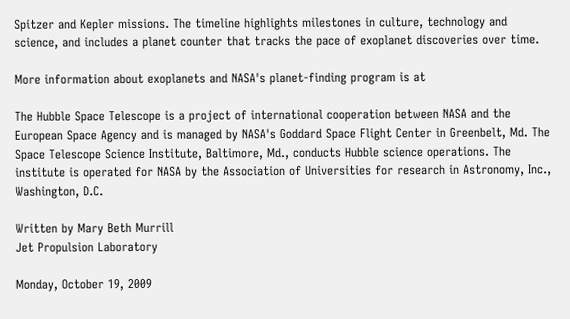Spitzer and Kepler missions. The timeline highlights milestones in culture, technology and science, and includes a planet counter that tracks the pace of exoplanet discoveries over time.

More information about exoplanets and NASA's planet-finding program is at

The Hubble Space Telescope is a project of international cooperation between NASA and the European Space Agency and is managed by NASA's Goddard Space Flight Center in Greenbelt, Md. The Space Telescope Science Institute, Baltimore, Md., conducts Hubble science operations. The institute is operated for NASA by the Association of Universities for research in Astronomy, Inc., Washington, D.C.

Written by Mary Beth Murrill
Jet Propulsion Laboratory

Monday, October 19, 2009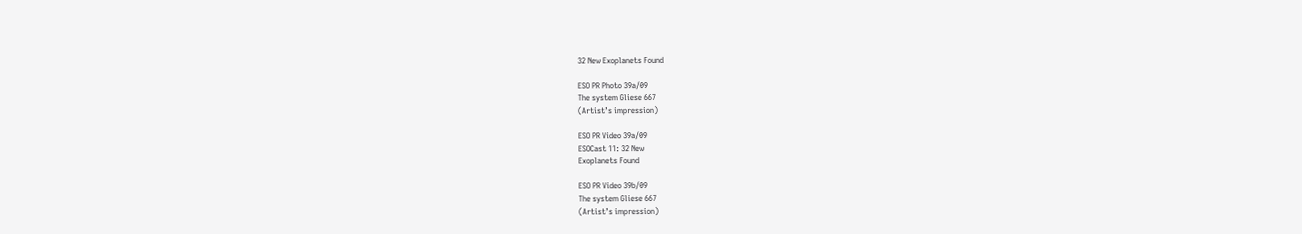32 New Exoplanets Found

ESO PR Photo 39a/09
The system Gliese 667
(Artist’s impression)

ESO PR Video 39a/09
ESOCast 11: 32 New
Exoplanets Found

ESO PR Video 39b/09
The system Gliese 667
(Artist’s impression)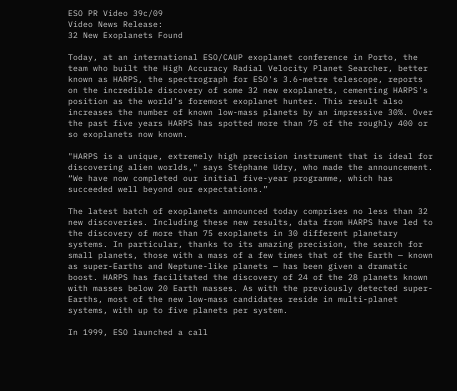ESO PR Video 39c/09
Video News Release:
32 New Exoplanets Found

Today, at an international ESO/CAUP exoplanet conference in Porto, the team who built the High Accuracy Radial Velocity Planet Searcher, better known as HARPS, the spectrograph for ESO's 3.6-metre telescope, reports on the incredible discovery of some 32 new exoplanets, cementing HARPS's position as the world’s foremost exoplanet hunter. This result also increases the number of known low-mass planets by an impressive 30%. Over the past five years HARPS has spotted more than 75 of the roughly 400 or so exoplanets now known.

"HARPS is a unique, extremely high precision instrument that is ideal for discovering alien worlds," says Stéphane Udry, who made the announcement. “We have now completed our initial five-year programme, which has succeeded well beyond our expectations.”

The latest batch of exoplanets announced today comprises no less than 32 new discoveries. Including these new results, data from HARPS have led to the discovery of more than 75 exoplanets in 30 different planetary systems. In particular, thanks to its amazing precision, the search for small planets, those with a mass of a few times that of the Earth — known as super-Earths and Neptune-like planets — has been given a dramatic boost. HARPS has facilitated the discovery of 24 of the 28 planets known with masses below 20 Earth masses. As with the previously detected super-Earths, most of the new low-mass candidates reside in multi-planet systems, with up to five planets per system.

In 1999, ESO launched a call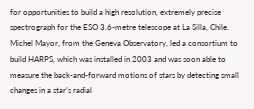for opportunities to build a high resolution, extremely precise spectrograph for the ESO 3.6-metre telescope at La Silla, Chile. Michel Mayor, from the Geneva Observatory, led a consortium to build HARPS, which was installed in 2003 and was soon able to measure the back-and-forward motions of stars by detecting small changes in a star’s radial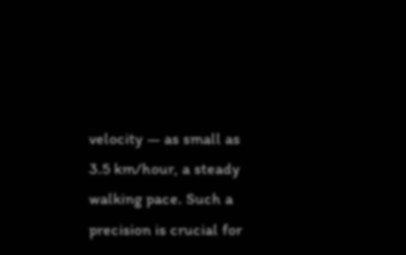velocity — as small as 3.5 km/hour, a steady walking pace. Such a precision is crucial for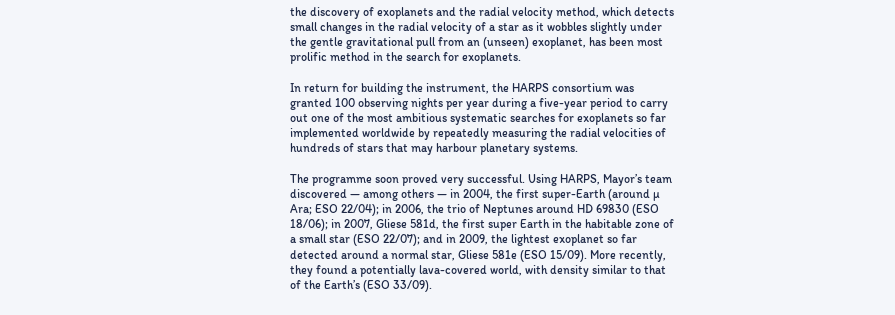the discovery of exoplanets and the radial velocity method, which detects small changes in the radial velocity of a star as it wobbles slightly under the gentle gravitational pull from an (unseen) exoplanet, has been most prolific method in the search for exoplanets.

In return for building the instrument, the HARPS consortium was granted 100 observing nights per year during a five-year period to carry out one of the most ambitious systematic searches for exoplanets so far implemented worldwide by repeatedly measuring the radial velocities of hundreds of stars that may harbour planetary systems.

The programme soon proved very successful. Using HARPS, Mayor’s team discovered — among others — in 2004, the first super-Earth (around µ Ara; ESO 22/04); in 2006, the trio of Neptunes around HD 69830 (ESO 18/06); in 2007, Gliese 581d, the first super Earth in the habitable zone of a small star (ESO 22/07); and in 2009, the lightest exoplanet so far detected around a normal star, Gliese 581e (ESO 15/09). More recently, they found a potentially lava-covered world, with density similar to that of the Earth’s (ESO 33/09).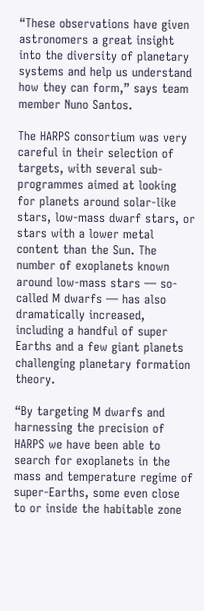“These observations have given astronomers a great insight into the diversity of planetary systems and help us understand how they can form,” says team member Nuno Santos.

The HARPS consortium was very careful in their selection of targets, with several sub-programmes aimed at looking for planets around solar-like stars, low-mass dwarf stars, or stars with a lower metal content than the Sun. The number of exoplanets known around low-mass stars — so-called M dwarfs — has also dramatically increased, including a handful of super Earths and a few giant planets challenging planetary formation theory.

“By targeting M dwarfs and harnessing the precision of HARPS we have been able to search for exoplanets in the mass and temperature regime of super-Earths, some even close to or inside the habitable zone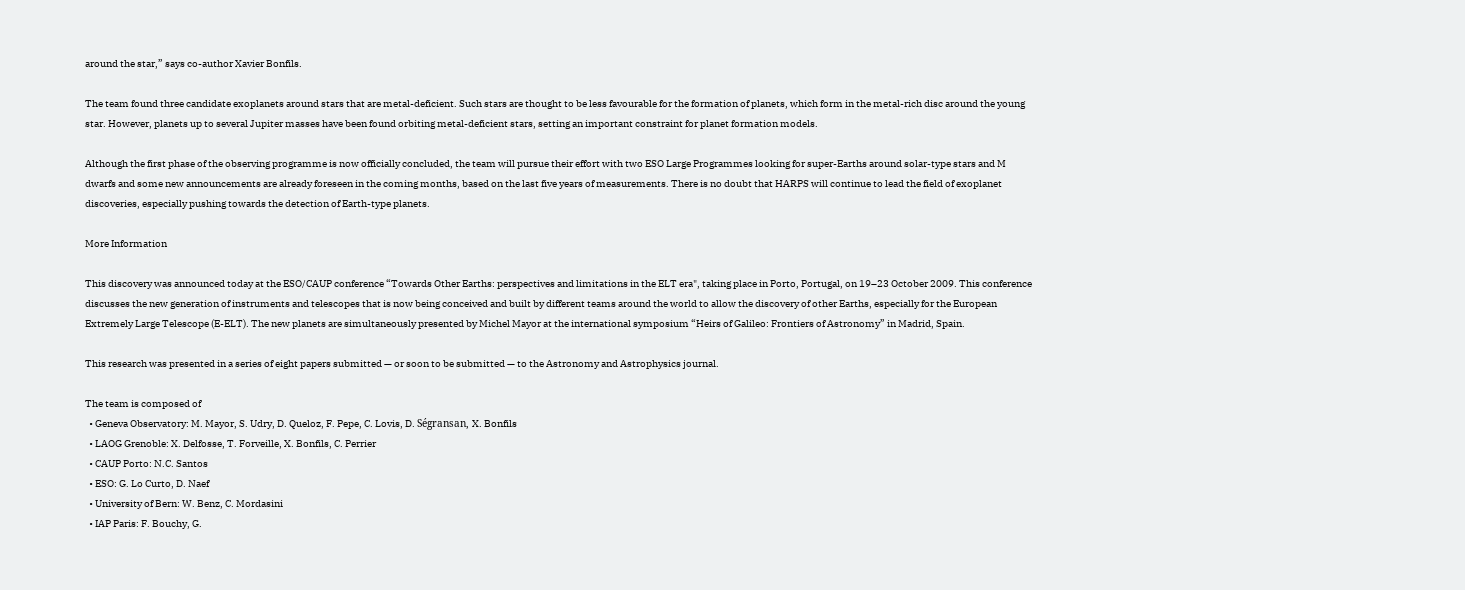around the star,” says co-author Xavier Bonfils.

The team found three candidate exoplanets around stars that are metal-deficient. Such stars are thought to be less favourable for the formation of planets, which form in the metal-rich disc around the young star. However, planets up to several Jupiter masses have been found orbiting metal-deficient stars, setting an important constraint for planet formation models.

Although the first phase of the observing programme is now officially concluded, the team will pursue their effort with two ESO Large Programmes looking for super-Earths around solar-type stars and M dwarfs and some new announcements are already foreseen in the coming months, based on the last five years of measurements. There is no doubt that HARPS will continue to lead the field of exoplanet discoveries, especially pushing towards the detection of Earth-type planets.

More Information

This discovery was announced today at the ESO/CAUP conference “Towards Other Earths: perspectives and limitations in the ELT era", taking place in Porto, Portugal, on 19–23 October 2009. This conference discusses the new generation of instruments and telescopes that is now being conceived and built by different teams around the world to allow the discovery of other Earths, especially for the European Extremely Large Telescope (E-ELT). The new planets are simultaneously presented by Michel Mayor at the international symposium “Heirs of Galileo: Frontiers of Astronomy” in Madrid, Spain.

This research was presented in a series of eight papers submitted — or soon to be submitted — to the Astronomy and Astrophysics journal.

The team is composed of
  • Geneva Observatory: M. Mayor, S. Udry, D. Queloz, F. Pepe, C. Lovis, D. Ségransan, X. Bonfils
  • LAOG Grenoble: X. Delfosse, T. Forveille, X. Bonfils, C. Perrier
  • CAUP Porto: N.C. Santos
  • ESO: G. Lo Curto, D. Naef
  • University of Bern: W. Benz, C. Mordasini
  • IAP Paris: F. Bouchy, G.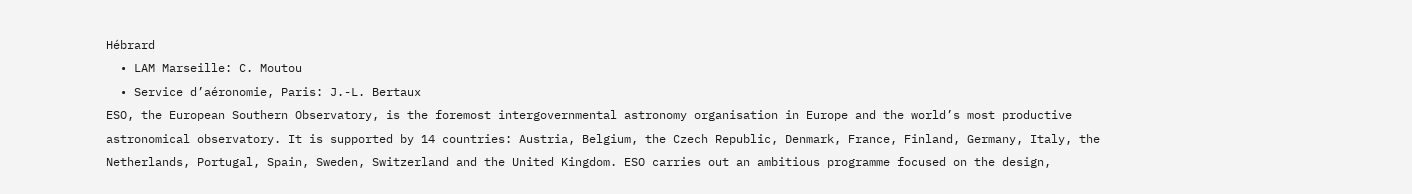Hébrard
  • LAM Marseille: C. Moutou
  • Service d’aéronomie, Paris: J.-L. Bertaux
ESO, the European Southern Observatory, is the foremost intergovernmental astronomy organisation in Europe and the world’s most productive astronomical observatory. It is supported by 14 countries: Austria, Belgium, the Czech Republic, Denmark, France, Finland, Germany, Italy, the Netherlands, Portugal, Spain, Sweden, Switzerland and the United Kingdom. ESO carries out an ambitious programme focused on the design,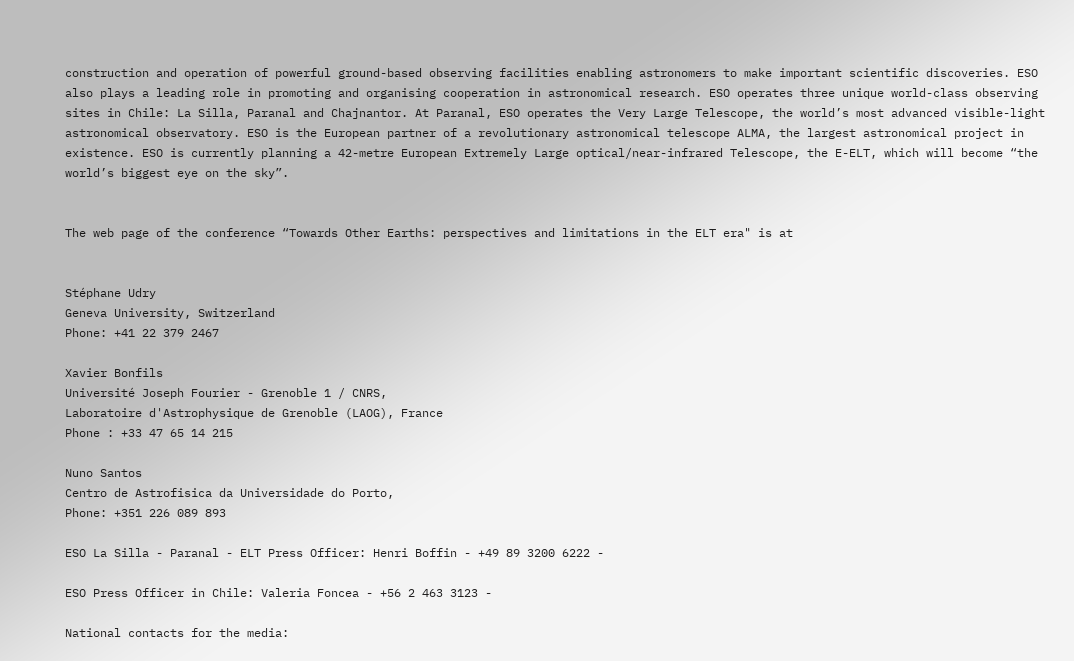construction and operation of powerful ground-based observing facilities enabling astronomers to make important scientific discoveries. ESO also plays a leading role in promoting and organising cooperation in astronomical research. ESO operates three unique world-class observing sites in Chile: La Silla, Paranal and Chajnantor. At Paranal, ESO operates the Very Large Telescope, the world’s most advanced visible-light astronomical observatory. ESO is the European partner of a revolutionary astronomical telescope ALMA, the largest astronomical project in existence. ESO is currently planning a 42-metre European Extremely Large optical/near-infrared Telescope, the E-ELT, which will become “the world’s biggest eye on the sky”.


The web page of the conference “Towards Other Earths: perspectives and limitations in the ELT era" is at


Stéphane Udry
Geneva University, Switzerland
Phone: +41 22 379 2467

Xavier Bonfils
Université Joseph Fourier - Grenoble 1 / CNRS,
Laboratoire d'Astrophysique de Grenoble (LAOG), France
Phone : +33 47 65 14 215

Nuno Santos
Centro de Astrofisica da Universidade do Porto,
Phone: +351 226 089 893

ESO La Silla - Paranal - ELT Press Officer: Henri Boffin - +49 89 3200 6222 -

ESO Press Officer in Chile: Valeria Foncea - +56 2 463 3123 -

National contacts for the media: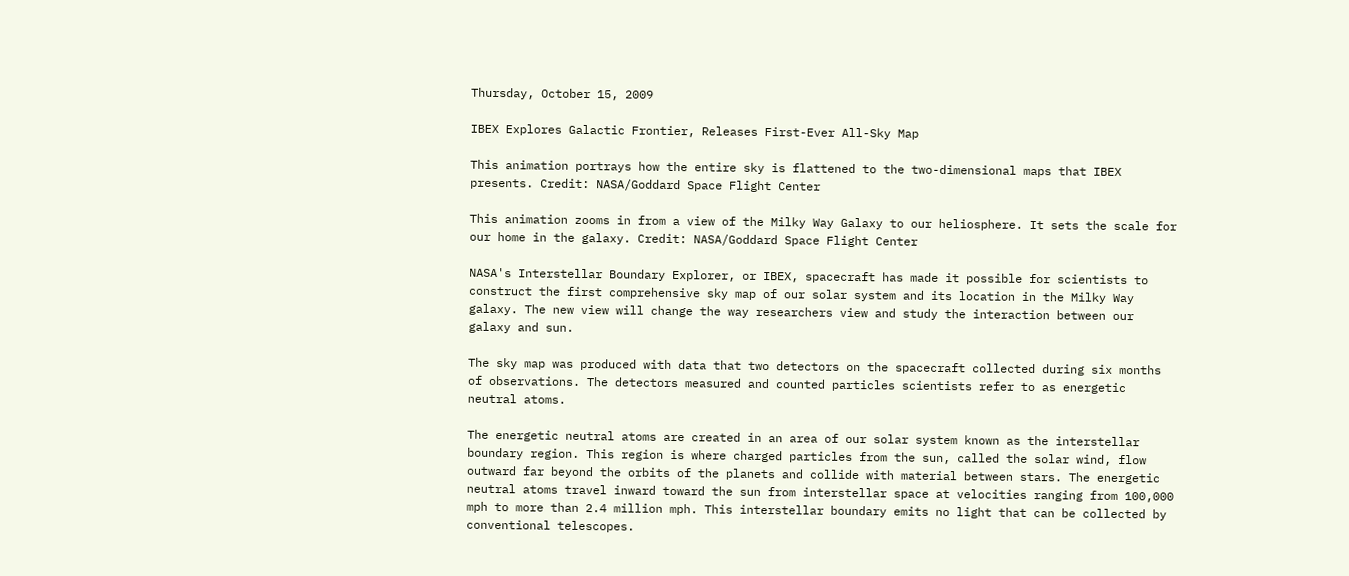Thursday, October 15, 2009

IBEX Explores Galactic Frontier, Releases First-Ever All-Sky Map

This animation portrays how the entire sky is flattened to the two-dimensional maps that IBEX presents. Credit: NASA/Goddard Space Flight Center

This animation zooms in from a view of the Milky Way Galaxy to our heliosphere. It sets the scale for our home in the galaxy. Credit: NASA/Goddard Space Flight Center

NASA's Interstellar Boundary Explorer, or IBEX, spacecraft has made it possible for scientists to construct the first comprehensive sky map of our solar system and its location in the Milky Way galaxy. The new view will change the way researchers view and study the interaction between our galaxy and sun.

The sky map was produced with data that two detectors on the spacecraft collected during six months of observations. The detectors measured and counted particles scientists refer to as energetic neutral atoms.

The energetic neutral atoms are created in an area of our solar system known as the interstellar boundary region. This region is where charged particles from the sun, called the solar wind, flow outward far beyond the orbits of the planets and collide with material between stars. The energetic neutral atoms travel inward toward the sun from interstellar space at velocities ranging from 100,000 mph to more than 2.4 million mph. This interstellar boundary emits no light that can be collected by conventional telescopes.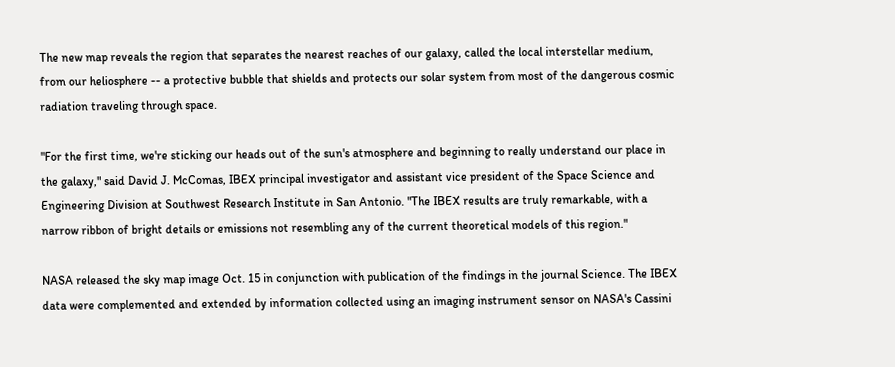The new map reveals the region that separates the nearest reaches of our galaxy, called the local interstellar medium, from our heliosphere -- a protective bubble that shields and protects our solar system from most of the dangerous cosmic radiation traveling through space.

"For the first time, we're sticking our heads out of the sun's atmosphere and beginning to really understand our place in the galaxy," said David J. McComas, IBEX principal investigator and assistant vice president of the Space Science and Engineering Division at Southwest Research Institute in San Antonio. "The IBEX results are truly remarkable, with a narrow ribbon of bright details or emissions not resembling any of the current theoretical models of this region."

NASA released the sky map image Oct. 15 in conjunction with publication of the findings in the journal Science. The IBEX data were complemented and extended by information collected using an imaging instrument sensor on NASA's Cassini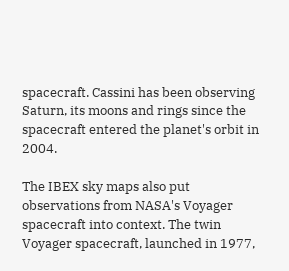spacecraft. Cassini has been observing Saturn, its moons and rings since the spacecraft entered the planet's orbit in 2004.

The IBEX sky maps also put observations from NASA's Voyager spacecraft into context. The twin Voyager spacecraft, launched in 1977,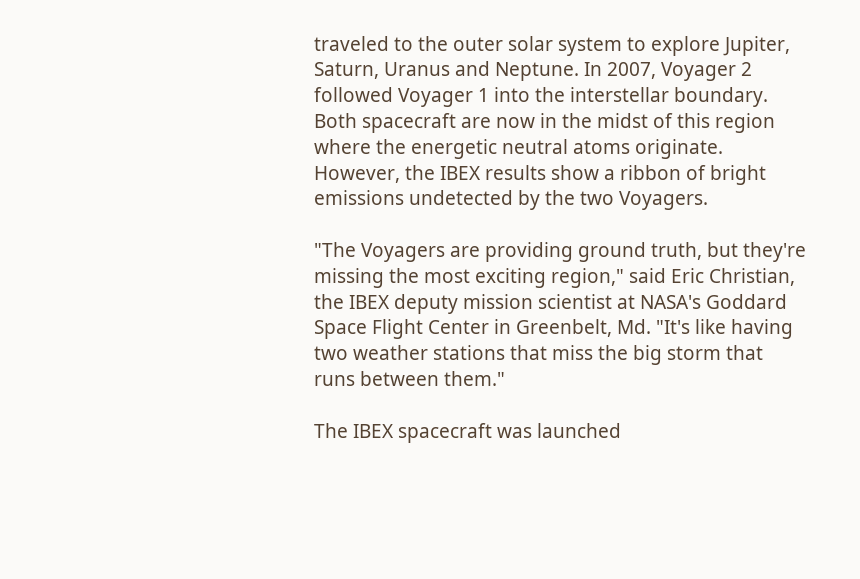traveled to the outer solar system to explore Jupiter, Saturn, Uranus and Neptune. In 2007, Voyager 2 followed Voyager 1 into the interstellar boundary. Both spacecraft are now in the midst of this region where the energetic neutral atoms originate. However, the IBEX results show a ribbon of bright emissions undetected by the two Voyagers.

"The Voyagers are providing ground truth, but they're missing the most exciting region," said Eric Christian, the IBEX deputy mission scientist at NASA's Goddard Space Flight Center in Greenbelt, Md. "It's like having two weather stations that miss the big storm that runs between them."

The IBEX spacecraft was launched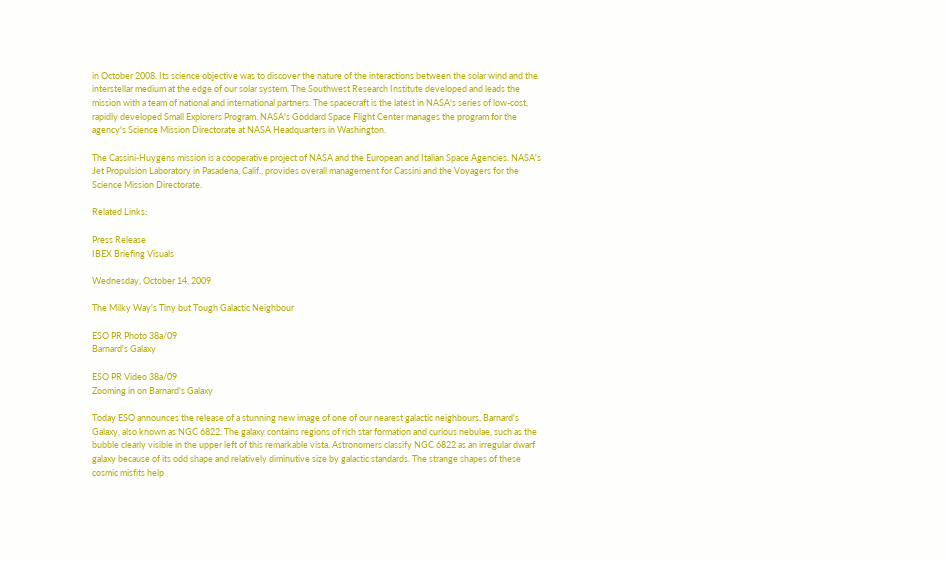in October 2008. Its science objective was to discover the nature of the interactions between the solar wind and the interstellar medium at the edge of our solar system. The Southwest Research Institute developed and leads the mission with a team of national and international partners. The spacecraft is the latest in NASA's series of low-cost, rapidly developed Small Explorers Program. NASA's Goddard Space Flight Center manages the program for the agency's Science Mission Directorate at NASA Headquarters in Washington.

The Cassini-Huygens mission is a cooperative project of NASA and the European and Italian Space Agencies. NASA's Jet Propulsion Laboratory in Pasadena, Calif., provides overall management for Cassini and the Voyagers for the Science Mission Directorate.

Related Links:

Press Release
IBEX Briefing Visuals

Wednesday, October 14, 2009

The Milky Way's Tiny but Tough Galactic Neighbour

ESO PR Photo 38a/09
Barnard's Galaxy

ESO PR Video 38a/09
Zooming in on Barnard's Galaxy

Today ESO announces the release of a stunning new image of one of our nearest galactic neighbours, Barnard's Galaxy, also known as NGC 6822. The galaxy contains regions of rich star formation and curious nebulae, such as the bubble clearly visible in the upper left of this remarkable vista. Astronomers classify NGC 6822 as an irregular dwarf galaxy because of its odd shape and relatively diminutive size by galactic standards. The strange shapes of these cosmic misfits help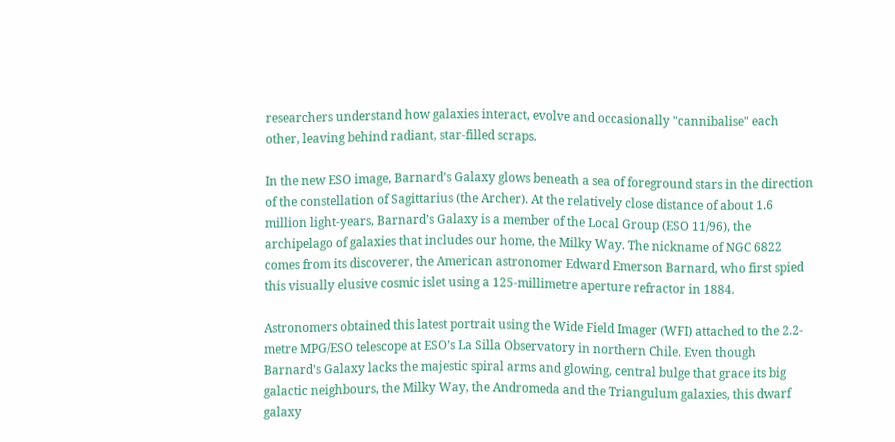researchers understand how galaxies interact, evolve and occasionally "cannibalise" each other, leaving behind radiant, star-filled scraps.

In the new ESO image, Barnard’s Galaxy glows beneath a sea of foreground stars in the direction of the constellation of Sagittarius (the Archer). At the relatively close distance of about 1.6 million light-years, Barnard’s Galaxy is a member of the Local Group (ESO 11/96), the archipelago of galaxies that includes our home, the Milky Way. The nickname of NGC 6822 comes from its discoverer, the American astronomer Edward Emerson Barnard, who first spied this visually elusive cosmic islet using a 125-millimetre aperture refractor in 1884.

Astronomers obtained this latest portrait using the Wide Field Imager (WFI) attached to the 2.2-metre MPG/ESO telescope at ESO’s La Silla Observatory in northern Chile. Even though Barnard’s Galaxy lacks the majestic spiral arms and glowing, central bulge that grace its big galactic neighbours, the Milky Way, the Andromeda and the Triangulum galaxies, this dwarf galaxy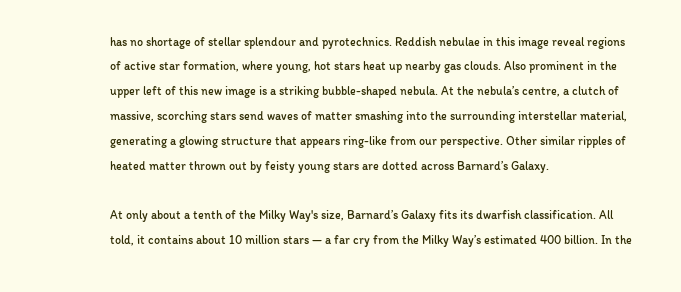has no shortage of stellar splendour and pyrotechnics. Reddish nebulae in this image reveal regions of active star formation, where young, hot stars heat up nearby gas clouds. Also prominent in the upper left of this new image is a striking bubble-shaped nebula. At the nebula’s centre, a clutch of massive, scorching stars send waves of matter smashing into the surrounding interstellar material, generating a glowing structure that appears ring-like from our perspective. Other similar ripples of heated matter thrown out by feisty young stars are dotted across Barnard’s Galaxy.

At only about a tenth of the Milky Way's size, Barnard’s Galaxy fits its dwarfish classification. All told, it contains about 10 million stars — a far cry from the Milky Way’s estimated 400 billion. In the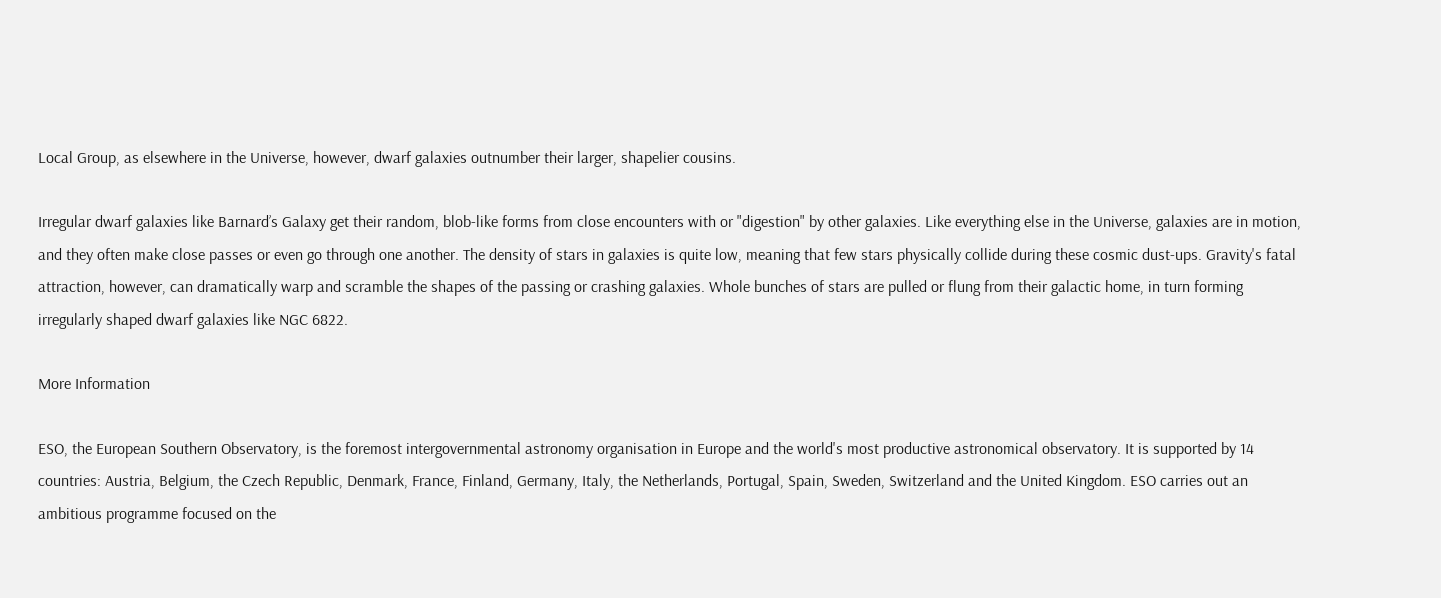Local Group, as elsewhere in the Universe, however, dwarf galaxies outnumber their larger, shapelier cousins.

Irregular dwarf galaxies like Barnard’s Galaxy get their random, blob-like forms from close encounters with or "digestion" by other galaxies. Like everything else in the Universe, galaxies are in motion, and they often make close passes or even go through one another. The density of stars in galaxies is quite low, meaning that few stars physically collide during these cosmic dust-ups. Gravity's fatal attraction, however, can dramatically warp and scramble the shapes of the passing or crashing galaxies. Whole bunches of stars are pulled or flung from their galactic home, in turn forming irregularly shaped dwarf galaxies like NGC 6822.

More Information

ESO, the European Southern Observatory, is the foremost intergovernmental astronomy organisation in Europe and the world's most productive astronomical observatory. It is supported by 14 countries: Austria, Belgium, the Czech Republic, Denmark, France, Finland, Germany, Italy, the Netherlands, Portugal, Spain, Sweden, Switzerland and the United Kingdom. ESO carries out an ambitious programme focused on the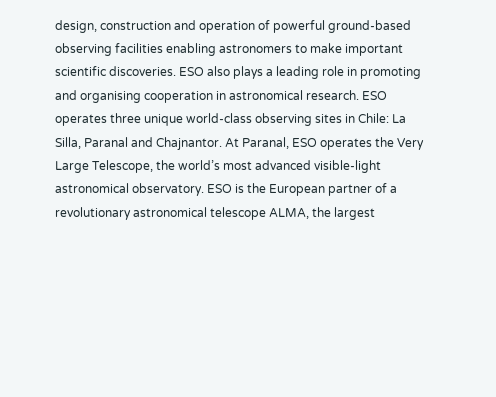design, construction and operation of powerful ground-based observing facilities enabling astronomers to make important scientific discoveries. ESO also plays a leading role in promoting and organising cooperation in astronomical research. ESO operates three unique world-class observing sites in Chile: La Silla, Paranal and Chajnantor. At Paranal, ESO operates the Very Large Telescope, the world’s most advanced visible-light astronomical observatory. ESO is the European partner of a revolutionary astronomical telescope ALMA, the largest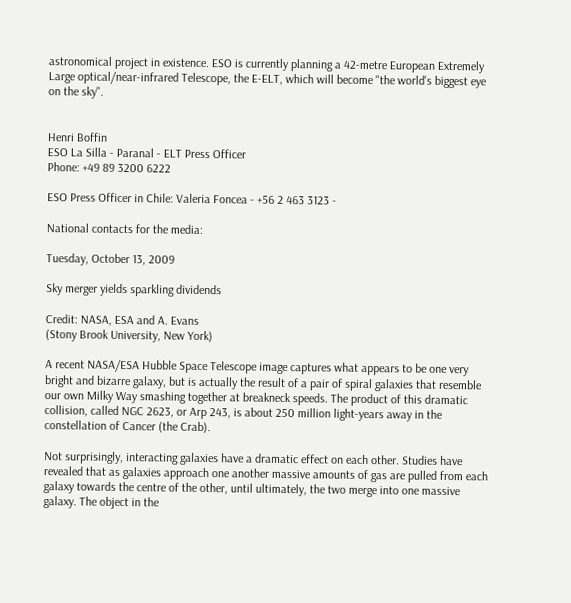astronomical project in existence. ESO is currently planning a 42-metre European Extremely Large optical/near-infrared Telescope, the E-ELT, which will become "the world's biggest eye on the sky".


Henri Boffin
ESO La Silla - Paranal - ELT Press Officer
Phone: +49 89 3200 6222

ESO Press Officer in Chile: Valeria Foncea - +56 2 463 3123 -

National contacts for the media:

Tuesday, October 13, 2009

Sky merger yields sparkling dividends

Credit: NASA, ESA and A. Evans
(Stony Brook University, New York)

A recent NASA/ESA Hubble Space Telescope image captures what appears to be one very bright and bizarre galaxy, but is actually the result of a pair of spiral galaxies that resemble our own Milky Way smashing together at breakneck speeds. The product of this dramatic collision, called NGC 2623, or Arp 243, is about 250 million light-years away in the constellation of Cancer (the Crab).

Not surprisingly, interacting galaxies have a dramatic effect on each other. Studies have revealed that as galaxies approach one another massive amounts of gas are pulled from each galaxy towards the centre of the other, until ultimately, the two merge into one massive galaxy. The object in the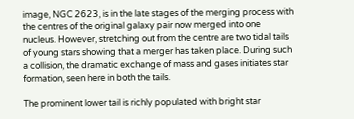image, NGC 2623, is in the late stages of the merging process with the centres of the original galaxy pair now merged into one nucleus. However, stretching out from the centre are two tidal tails of young stars showing that a merger has taken place. During such a collision, the dramatic exchange of mass and gases initiates star formation, seen here in both the tails.

The prominent lower tail is richly populated with bright star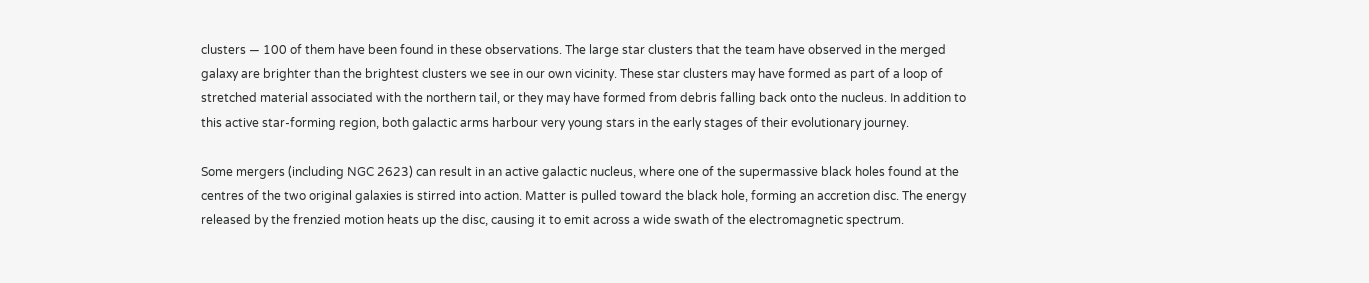clusters — 100 of them have been found in these observations. The large star clusters that the team have observed in the merged galaxy are brighter than the brightest clusters we see in our own vicinity. These star clusters may have formed as part of a loop of stretched material associated with the northern tail, or they may have formed from debris falling back onto the nucleus. In addition to this active star-forming region, both galactic arms harbour very young stars in the early stages of their evolutionary journey.

Some mergers (including NGC 2623) can result in an active galactic nucleus, where one of the supermassive black holes found at the centres of the two original galaxies is stirred into action. Matter is pulled toward the black hole, forming an accretion disc. The energy released by the frenzied motion heats up the disc, causing it to emit across a wide swath of the electromagnetic spectrum.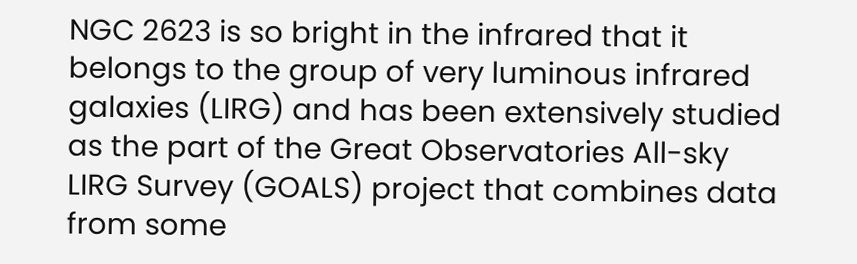NGC 2623 is so bright in the infrared that it belongs to the group of very luminous infrared galaxies (LIRG) and has been extensively studied as the part of the Great Observatories All-sky LIRG Survey (GOALS) project that combines data from some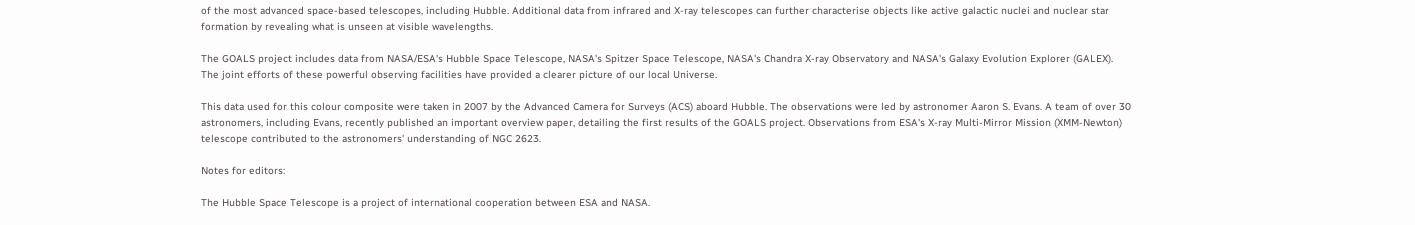of the most advanced space-based telescopes, including Hubble. Additional data from infrared and X-ray telescopes can further characterise objects like active galactic nuclei and nuclear star formation by revealing what is unseen at visible wavelengths.

The GOALS project includes data from NASA/ESA's Hubble Space Telescope, NASA's Spitzer Space Telescope, NASA's Chandra X-ray Observatory and NASA's Galaxy Evolution Explorer (GALEX). The joint efforts of these powerful observing facilities have provided a clearer picture of our local Universe.

This data used for this colour composite were taken in 2007 by the Advanced Camera for Surveys (ACS) aboard Hubble. The observations were led by astronomer Aaron S. Evans. A team of over 30 astronomers, including Evans, recently published an important overview paper, detailing the first results of the GOALS project. Observations from ESA's X-ray Multi-Mirror Mission (XMM-Newton) telescope contributed to the astronomers' understanding of NGC 2623.

Notes for editors:

The Hubble Space Telescope is a project of international cooperation between ESA and NASA.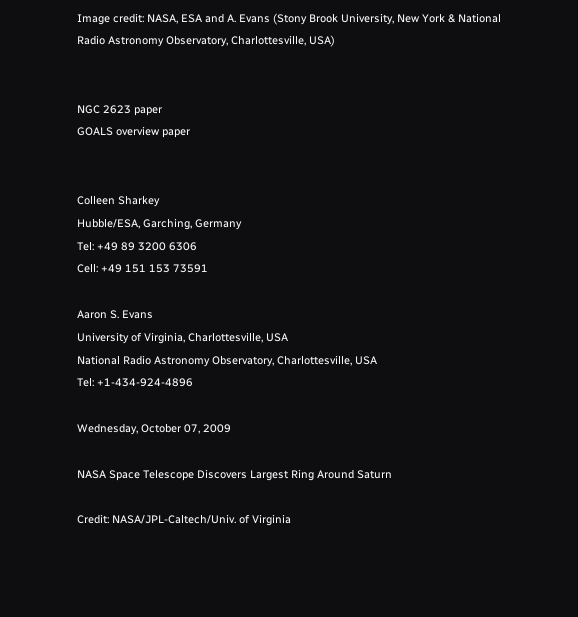Image credit: NASA, ESA and A. Evans (Stony Brook University, New York & National Radio Astronomy Observatory, Charlottesville, USA)


NGC 2623 paper
GOALS overview paper


Colleen Sharkey
Hubble/ESA, Garching, Germany
Tel: +49 89 3200 6306
Cell: +49 151 153 73591

Aaron S. Evans
University of Virginia, Charlottesville, USA
National Radio Astronomy Observatory, Charlottesville, USA
Tel: +1-434-924-4896

Wednesday, October 07, 2009

NASA Space Telescope Discovers Largest Ring Around Saturn

Credit: NASA/JPL-Caltech/Univ. of Virginia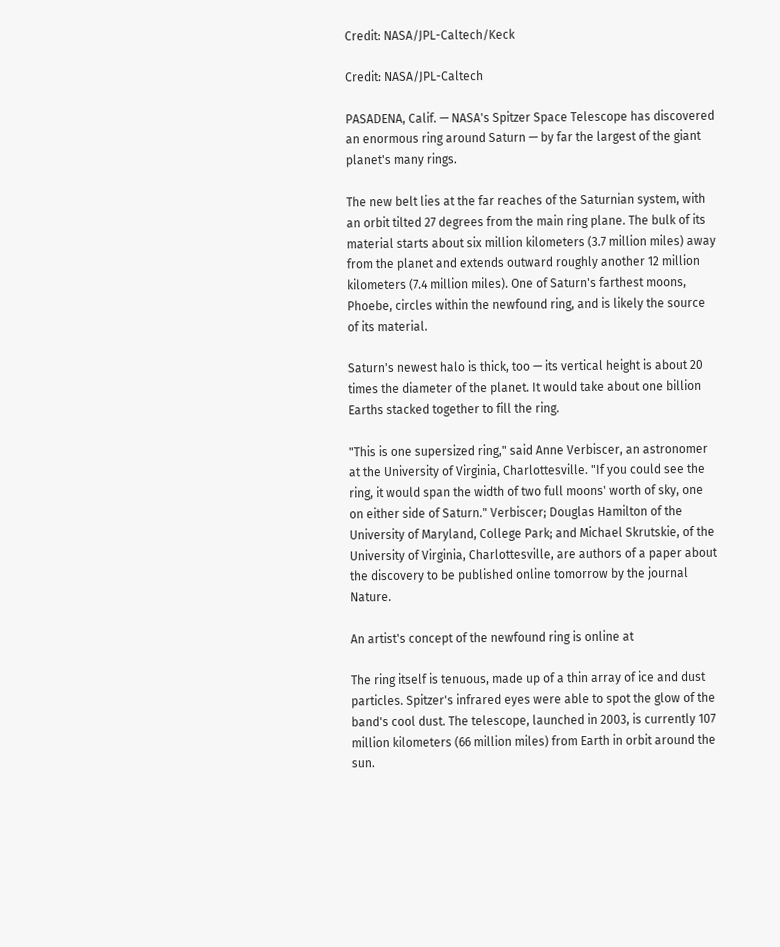Credit: NASA/JPL-Caltech/Keck

Credit: NASA/JPL-Caltech

PASADENA, Calif. — NASA's Spitzer Space Telescope has discovered an enormous ring around Saturn — by far the largest of the giant planet's many rings.

The new belt lies at the far reaches of the Saturnian system, with an orbit tilted 27 degrees from the main ring plane. The bulk of its material starts about six million kilometers (3.7 million miles) away from the planet and extends outward roughly another 12 million kilometers (7.4 million miles). One of Saturn's farthest moons, Phoebe, circles within the newfound ring, and is likely the source of its material.

Saturn's newest halo is thick, too — its vertical height is about 20 times the diameter of the planet. It would take about one billion Earths stacked together to fill the ring.

"This is one supersized ring," said Anne Verbiscer, an astronomer at the University of Virginia, Charlottesville. "If you could see the ring, it would span the width of two full moons' worth of sky, one on either side of Saturn." Verbiscer; Douglas Hamilton of the University of Maryland, College Park; and Michael Skrutskie, of the University of Virginia, Charlottesville, are authors of a paper about the discovery to be published online tomorrow by the journal Nature.

An artist's concept of the newfound ring is online at

The ring itself is tenuous, made up of a thin array of ice and dust particles. Spitzer's infrared eyes were able to spot the glow of the band's cool dust. The telescope, launched in 2003, is currently 107 million kilometers (66 million miles) from Earth in orbit around the sun.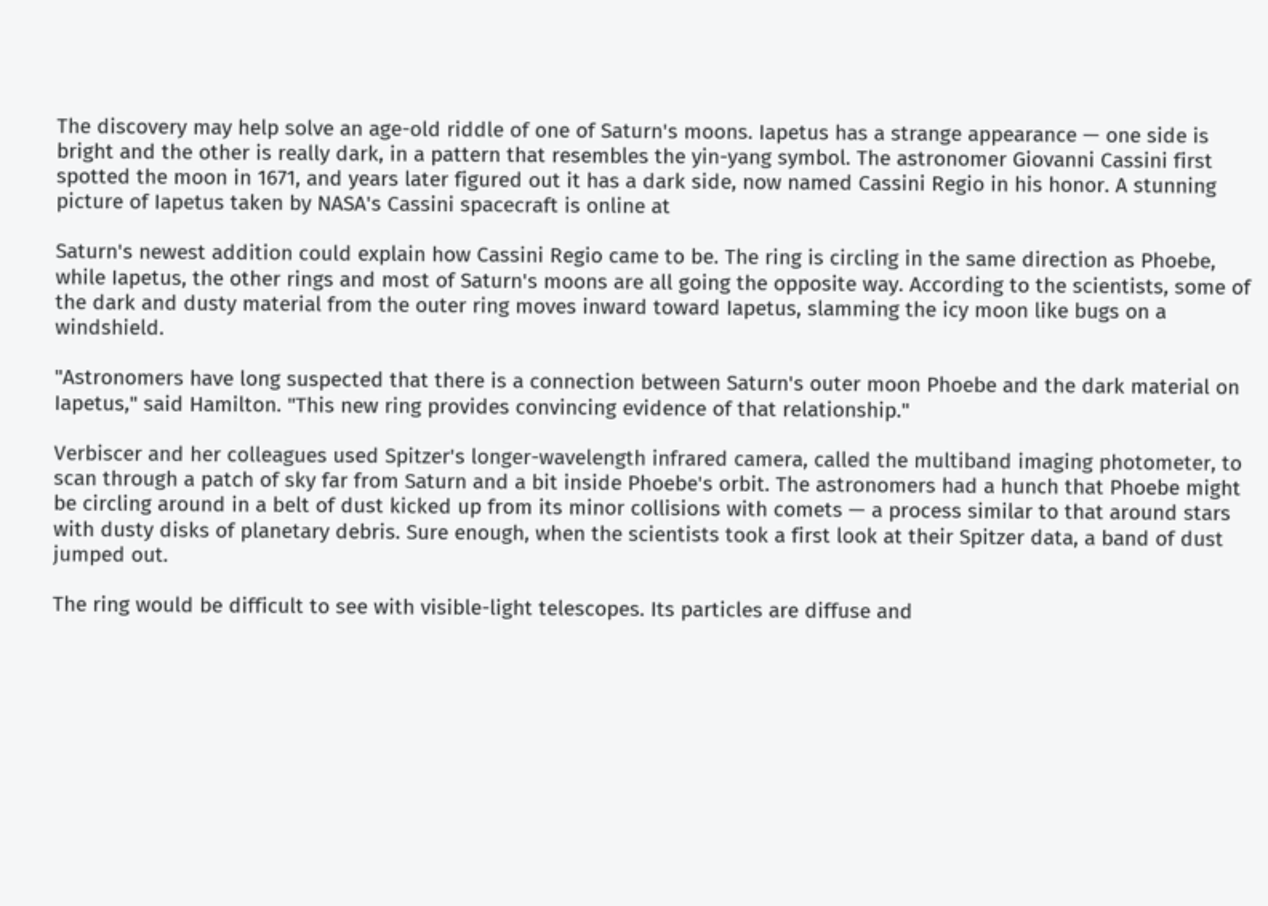The discovery may help solve an age-old riddle of one of Saturn's moons. Iapetus has a strange appearance — one side is bright and the other is really dark, in a pattern that resembles the yin-yang symbol. The astronomer Giovanni Cassini first spotted the moon in 1671, and years later figured out it has a dark side, now named Cassini Regio in his honor. A stunning picture of Iapetus taken by NASA's Cassini spacecraft is online at

Saturn's newest addition could explain how Cassini Regio came to be. The ring is circling in the same direction as Phoebe, while Iapetus, the other rings and most of Saturn's moons are all going the opposite way. According to the scientists, some of the dark and dusty material from the outer ring moves inward toward Iapetus, slamming the icy moon like bugs on a windshield.

"Astronomers have long suspected that there is a connection between Saturn's outer moon Phoebe and the dark material on Iapetus," said Hamilton. "This new ring provides convincing evidence of that relationship."

Verbiscer and her colleagues used Spitzer's longer-wavelength infrared camera, called the multiband imaging photometer, to scan through a patch of sky far from Saturn and a bit inside Phoebe's orbit. The astronomers had a hunch that Phoebe might be circling around in a belt of dust kicked up from its minor collisions with comets — a process similar to that around stars with dusty disks of planetary debris. Sure enough, when the scientists took a first look at their Spitzer data, a band of dust jumped out.

The ring would be difficult to see with visible-light telescopes. Its particles are diffuse and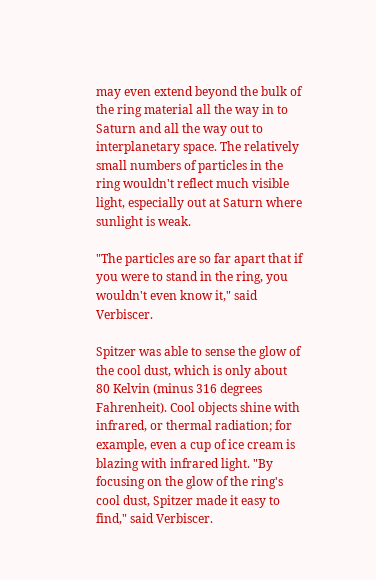may even extend beyond the bulk of the ring material all the way in to Saturn and all the way out to interplanetary space. The relatively small numbers of particles in the ring wouldn't reflect much visible light, especially out at Saturn where sunlight is weak.

"The particles are so far apart that if you were to stand in the ring, you wouldn't even know it," said Verbiscer.

Spitzer was able to sense the glow of the cool dust, which is only about 80 Kelvin (minus 316 degrees Fahrenheit). Cool objects shine with infrared, or thermal radiation; for example, even a cup of ice cream is blazing with infrared light. "By focusing on the glow of the ring's cool dust, Spitzer made it easy to find," said Verbiscer.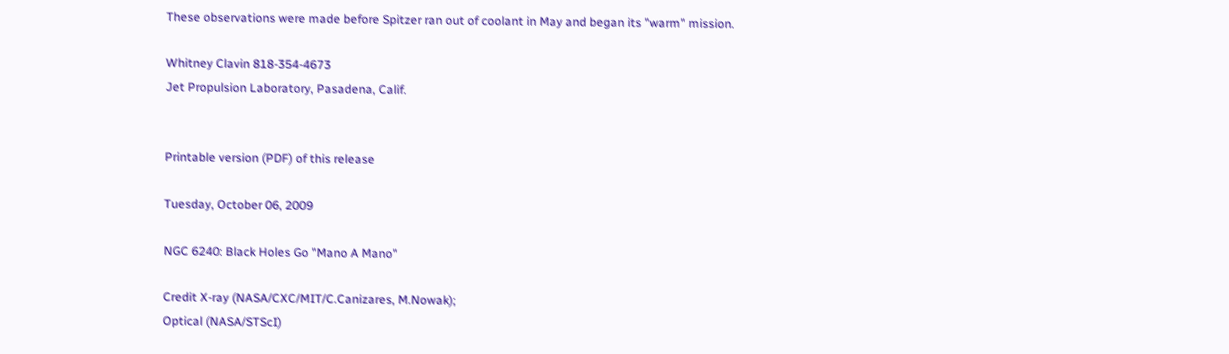These observations were made before Spitzer ran out of coolant in May and began its "warm" mission.

Whitney Clavin 818-354-4673
Jet Propulsion Laboratory, Pasadena, Calif.


Printable version (PDF) of this release

Tuesday, October 06, 2009

NGC 6240: Black Holes Go "Mano A Mano"

Credit X-ray (NASA/CXC/MIT/C.Canizares, M.Nowak);
Optical (NASA/STScI)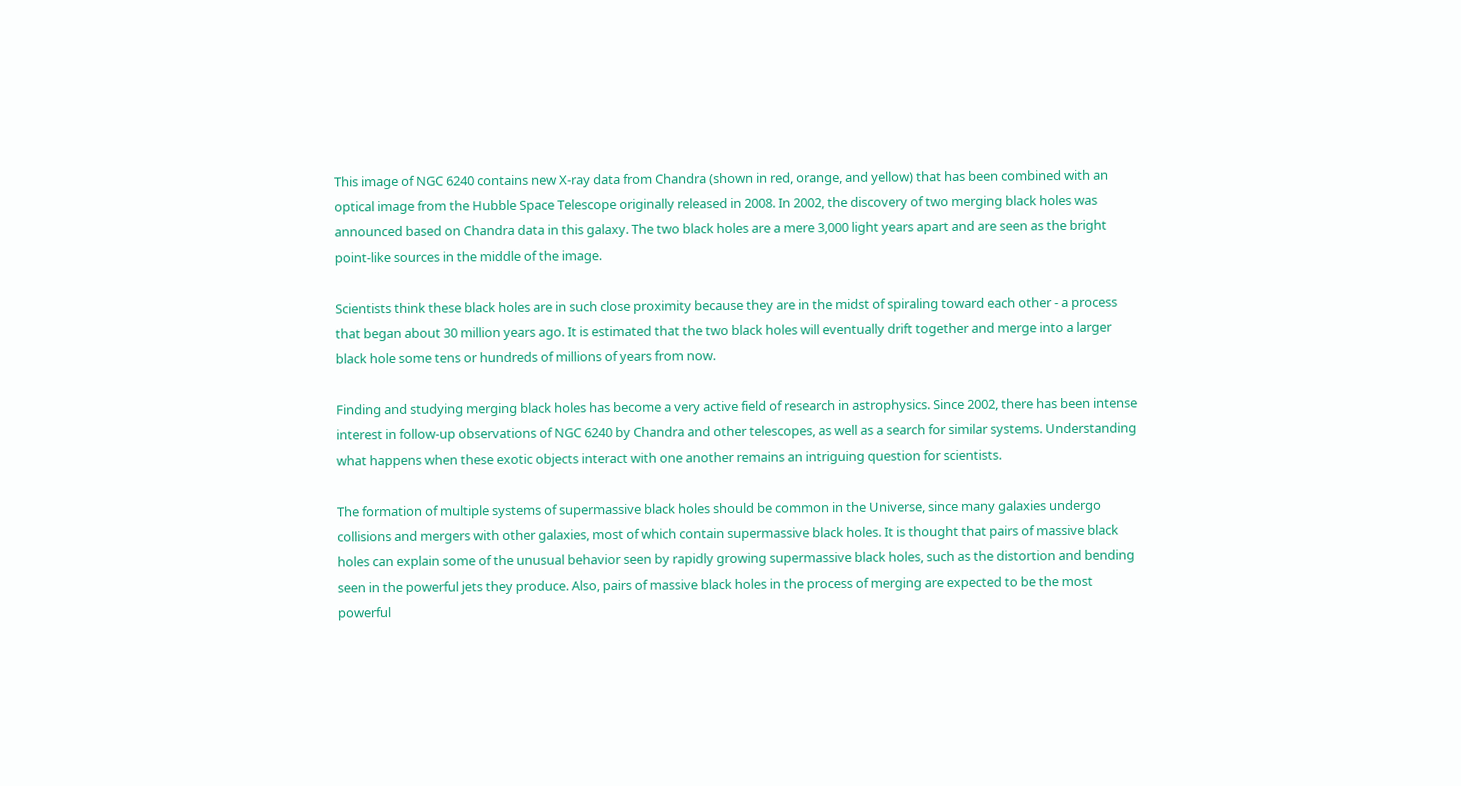This image of NGC 6240 contains new X-ray data from Chandra (shown in red, orange, and yellow) that has been combined with an optical image from the Hubble Space Telescope originally released in 2008. In 2002, the discovery of two merging black holes was announced based on Chandra data in this galaxy. The two black holes are a mere 3,000 light years apart and are seen as the bright point-like sources in the middle of the image.

Scientists think these black holes are in such close proximity because they are in the midst of spiraling toward each other - a process that began about 30 million years ago. It is estimated that the two black holes will eventually drift together and merge into a larger black hole some tens or hundreds of millions of years from now.

Finding and studying merging black holes has become a very active field of research in astrophysics. Since 2002, there has been intense interest in follow-up observations of NGC 6240 by Chandra and other telescopes, as well as a search for similar systems. Understanding what happens when these exotic objects interact with one another remains an intriguing question for scientists.

The formation of multiple systems of supermassive black holes should be common in the Universe, since many galaxies undergo collisions and mergers with other galaxies, most of which contain supermassive black holes. It is thought that pairs of massive black holes can explain some of the unusual behavior seen by rapidly growing supermassive black holes, such as the distortion and bending seen in the powerful jets they produce. Also, pairs of massive black holes in the process of merging are expected to be the most powerful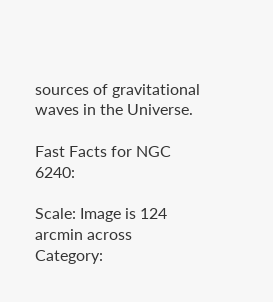sources of gravitational waves in the Universe.

Fast Facts for NGC 6240:

Scale: Image is 124 arcmin across
Category: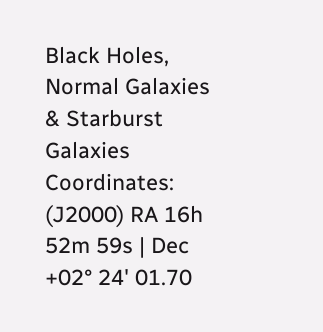Black Holes, Normal Galaxies & Starburst Galaxies
Coordinates: (J2000) RA 16h 52m 59s | Dec +02° 24' 01.70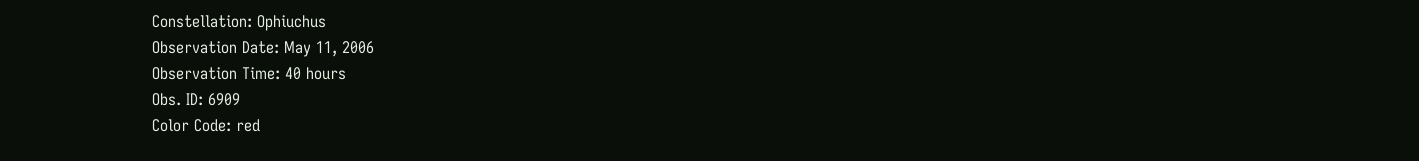Constellation: Ophiuchus
Observation Date: May 11, 2006
Observation Time: 40 hours
Obs. ID: 6909
Color Code: red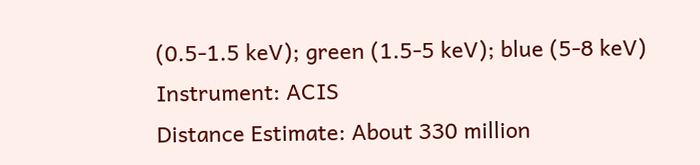(0.5-1.5 keV); green (1.5-5 keV); blue (5-8 keV)
Instrument: ACIS
Distance Estimate: About 330 million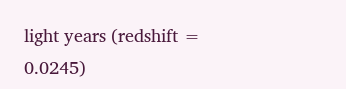light years (redshift = 0.0245)